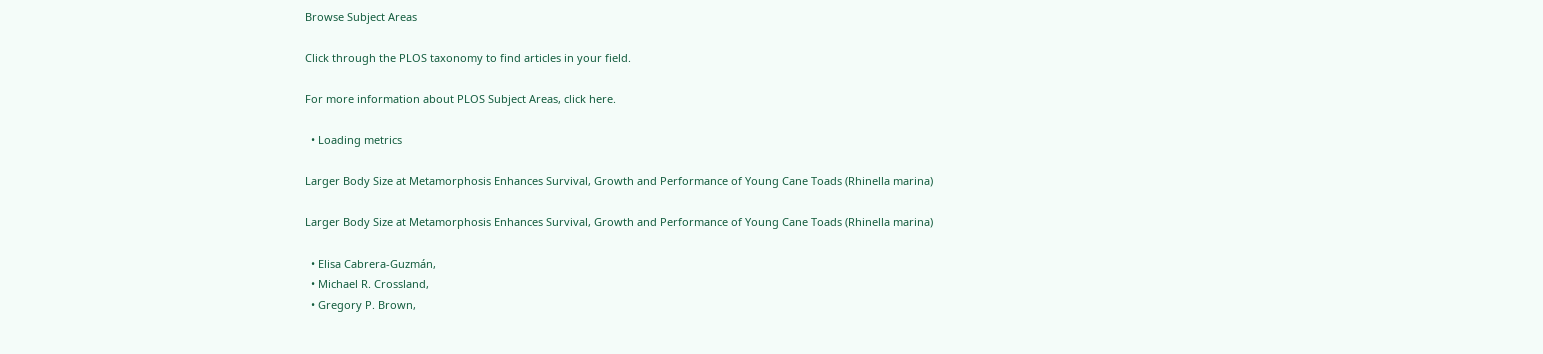Browse Subject Areas

Click through the PLOS taxonomy to find articles in your field.

For more information about PLOS Subject Areas, click here.

  • Loading metrics

Larger Body Size at Metamorphosis Enhances Survival, Growth and Performance of Young Cane Toads (Rhinella marina)

Larger Body Size at Metamorphosis Enhances Survival, Growth and Performance of Young Cane Toads (Rhinella marina)

  • Elisa Cabrera-Guzmán,
  • Michael R. Crossland,
  • Gregory P. Brown,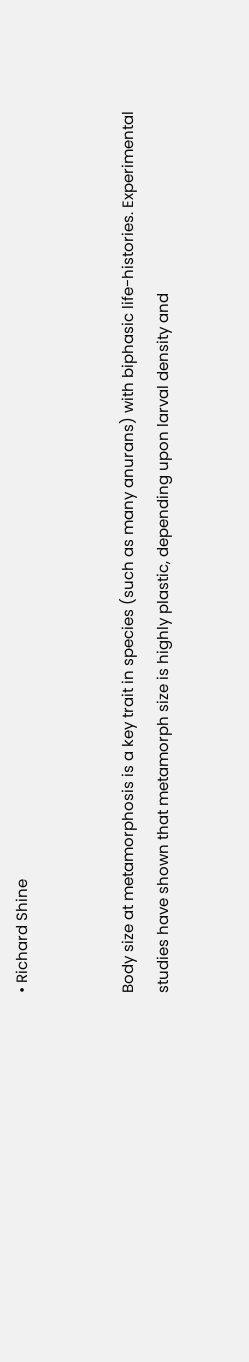• Richard Shine


Body size at metamorphosis is a key trait in species (such as many anurans) with biphasic life-histories. Experimental studies have shown that metamorph size is highly plastic, depending upon larval density and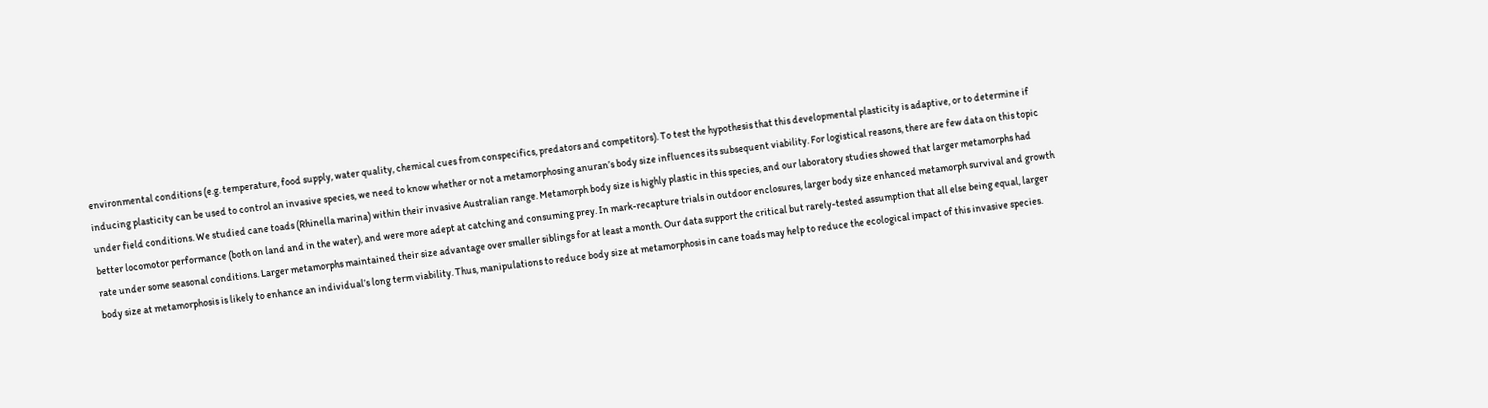environmental conditions (e.g. temperature, food supply, water quality, chemical cues from conspecifics, predators and competitors). To test the hypothesis that this developmental plasticity is adaptive, or to determine if inducing plasticity can be used to control an invasive species, we need to know whether or not a metamorphosing anuran’s body size influences its subsequent viability. For logistical reasons, there are few data on this topic under field conditions. We studied cane toads (Rhinella marina) within their invasive Australian range. Metamorph body size is highly plastic in this species, and our laboratory studies showed that larger metamorphs had better locomotor performance (both on land and in the water), and were more adept at catching and consuming prey. In mark-recapture trials in outdoor enclosures, larger body size enhanced metamorph survival and growth rate under some seasonal conditions. Larger metamorphs maintained their size advantage over smaller siblings for at least a month. Our data support the critical but rarely-tested assumption that all else being equal, larger body size at metamorphosis is likely to enhance an individual’s long term viability. Thus, manipulations to reduce body size at metamorphosis in cane toads may help to reduce the ecological impact of this invasive species.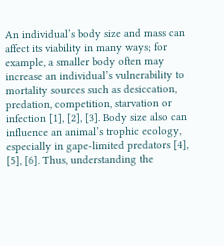An individual’s body size and mass can affect its viability in many ways; for example, a smaller body often may increase an individual’s vulnerability to mortality sources such as desiccation, predation, competition, starvation or infection [1], [2], [3]. Body size also can influence an animal’s trophic ecology, especially in gape-limited predators [4], [5], [6]. Thus, understanding the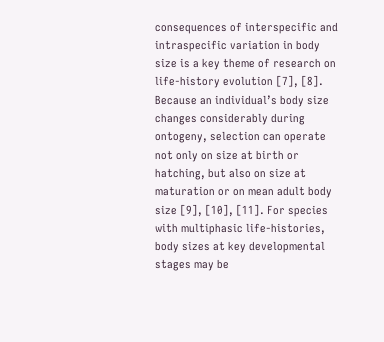consequences of interspecific and intraspecific variation in body size is a key theme of research on life-history evolution [7], [8]. Because an individual’s body size changes considerably during ontogeny, selection can operate not only on size at birth or hatching, but also on size at maturation or on mean adult body size [9], [10], [11]. For species with multiphasic life-histories, body sizes at key developmental stages may be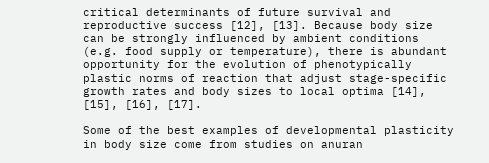critical determinants of future survival and reproductive success [12], [13]. Because body size can be strongly influenced by ambient conditions (e.g. food supply or temperature), there is abundant opportunity for the evolution of phenotypically plastic norms of reaction that adjust stage-specific growth rates and body sizes to local optima [14], [15], [16], [17].

Some of the best examples of developmental plasticity in body size come from studies on anuran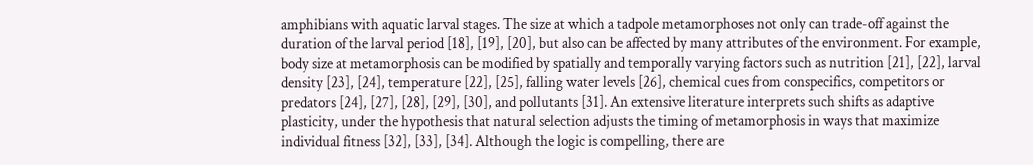amphibians with aquatic larval stages. The size at which a tadpole metamorphoses not only can trade-off against the duration of the larval period [18], [19], [20], but also can be affected by many attributes of the environment. For example, body size at metamorphosis can be modified by spatially and temporally varying factors such as nutrition [21], [22], larval density [23], [24], temperature [22], [25], falling water levels [26], chemical cues from conspecifics, competitors or predators [24], [27], [28], [29], [30], and pollutants [31]. An extensive literature interprets such shifts as adaptive plasticity, under the hypothesis that natural selection adjusts the timing of metamorphosis in ways that maximize individual fitness [32], [33], [34]. Although the logic is compelling, there are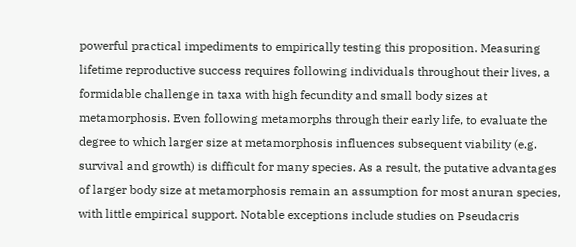powerful practical impediments to empirically testing this proposition. Measuring lifetime reproductive success requires following individuals throughout their lives, a formidable challenge in taxa with high fecundity and small body sizes at metamorphosis. Even following metamorphs through their early life, to evaluate the degree to which larger size at metamorphosis influences subsequent viability (e.g. survival and growth) is difficult for many species. As a result, the putative advantages of larger body size at metamorphosis remain an assumption for most anuran species, with little empirical support. Notable exceptions include studies on Pseudacris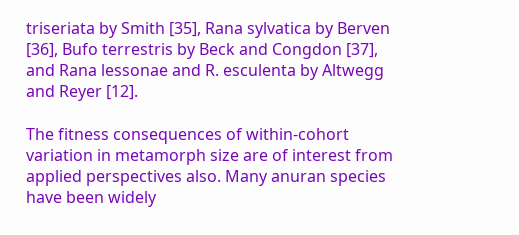triseriata by Smith [35], Rana sylvatica by Berven [36], Bufo terrestris by Beck and Congdon [37], and Rana lessonae and R. esculenta by Altwegg and Reyer [12].

The fitness consequences of within-cohort variation in metamorph size are of interest from applied perspectives also. Many anuran species have been widely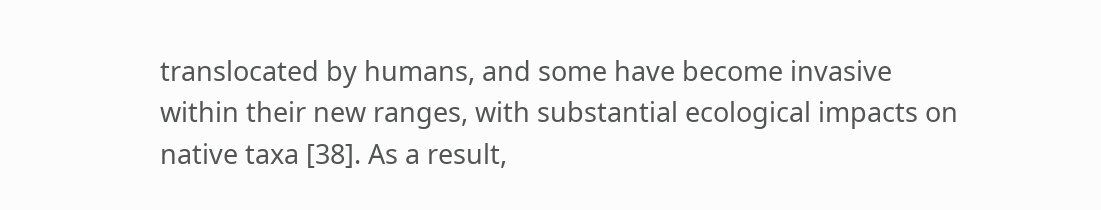translocated by humans, and some have become invasive within their new ranges, with substantial ecological impacts on native taxa [38]. As a result,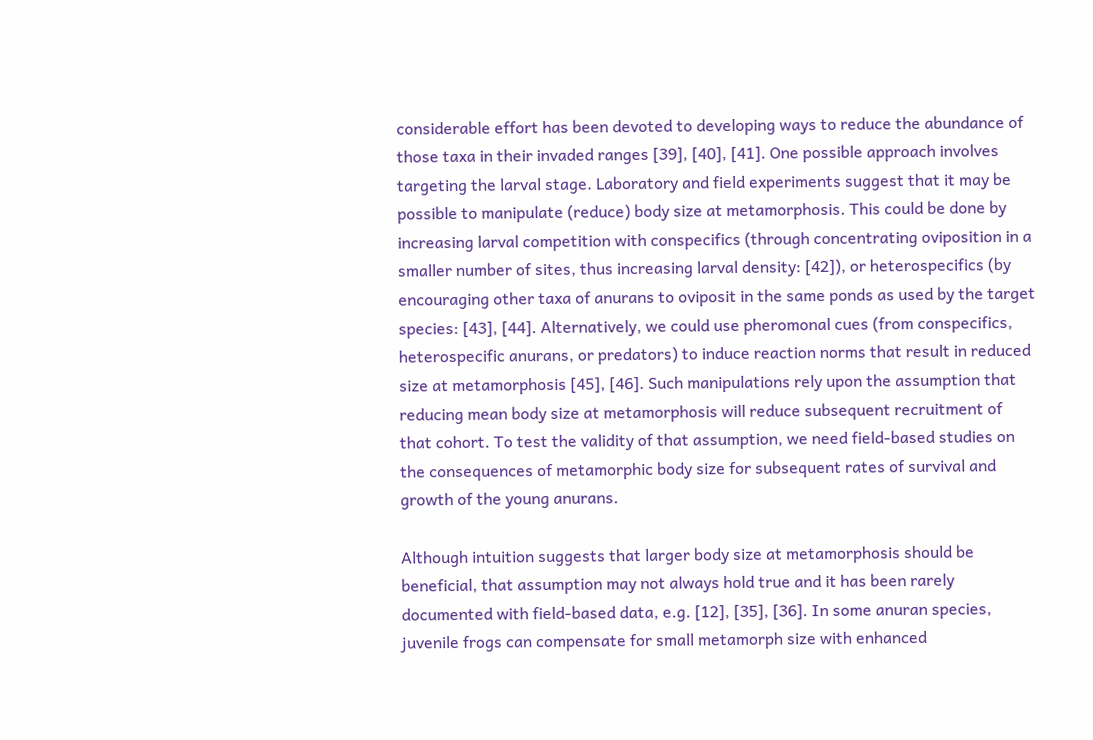considerable effort has been devoted to developing ways to reduce the abundance of those taxa in their invaded ranges [39], [40], [41]. One possible approach involves targeting the larval stage. Laboratory and field experiments suggest that it may be possible to manipulate (reduce) body size at metamorphosis. This could be done by increasing larval competition with conspecifics (through concentrating oviposition in a smaller number of sites, thus increasing larval density: [42]), or heterospecifics (by encouraging other taxa of anurans to oviposit in the same ponds as used by the target species: [43], [44]. Alternatively, we could use pheromonal cues (from conspecifics, heterospecific anurans, or predators) to induce reaction norms that result in reduced size at metamorphosis [45], [46]. Such manipulations rely upon the assumption that reducing mean body size at metamorphosis will reduce subsequent recruitment of that cohort. To test the validity of that assumption, we need field-based studies on the consequences of metamorphic body size for subsequent rates of survival and growth of the young anurans.

Although intuition suggests that larger body size at metamorphosis should be beneficial, that assumption may not always hold true and it has been rarely documented with field-based data, e.g. [12], [35], [36]. In some anuran species, juvenile frogs can compensate for small metamorph size with enhanced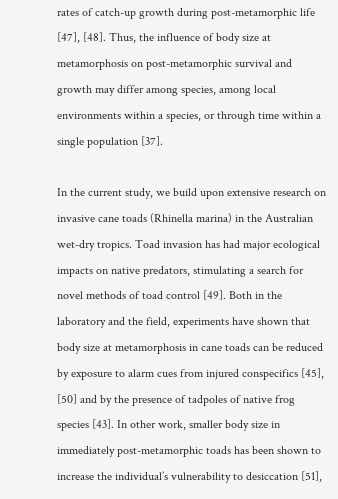rates of catch-up growth during post-metamorphic life [47], [48]. Thus, the influence of body size at metamorphosis on post-metamorphic survival and growth may differ among species, among local environments within a species, or through time within a single population [37].

In the current study, we build upon extensive research on invasive cane toads (Rhinella marina) in the Australian wet-dry tropics. Toad invasion has had major ecological impacts on native predators, stimulating a search for novel methods of toad control [49]. Both in the laboratory and the field, experiments have shown that body size at metamorphosis in cane toads can be reduced by exposure to alarm cues from injured conspecifics [45], [50] and by the presence of tadpoles of native frog species [43]. In other work, smaller body size in immediately post-metamorphic toads has been shown to increase the individual’s vulnerability to desiccation [51],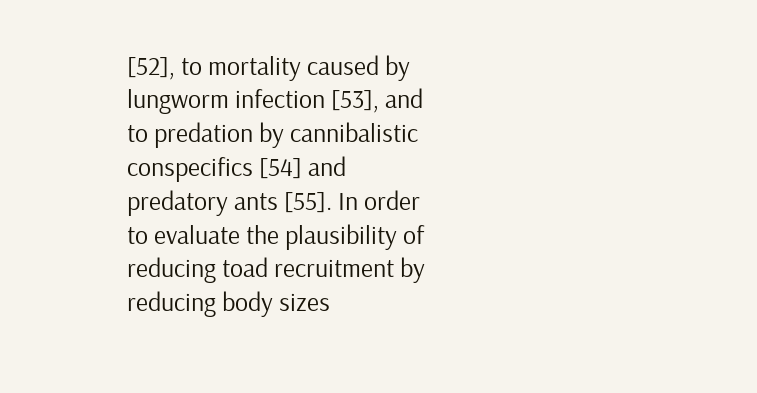[52], to mortality caused by lungworm infection [53], and to predation by cannibalistic conspecifics [54] and predatory ants [55]. In order to evaluate the plausibility of reducing toad recruitment by reducing body sizes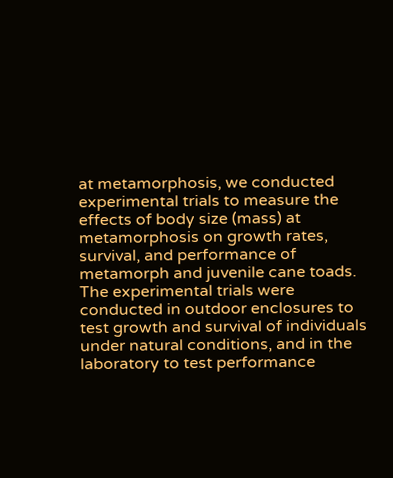at metamorphosis, we conducted experimental trials to measure the effects of body size (mass) at metamorphosis on growth rates, survival, and performance of metamorph and juvenile cane toads. The experimental trials were conducted in outdoor enclosures to test growth and survival of individuals under natural conditions, and in the laboratory to test performance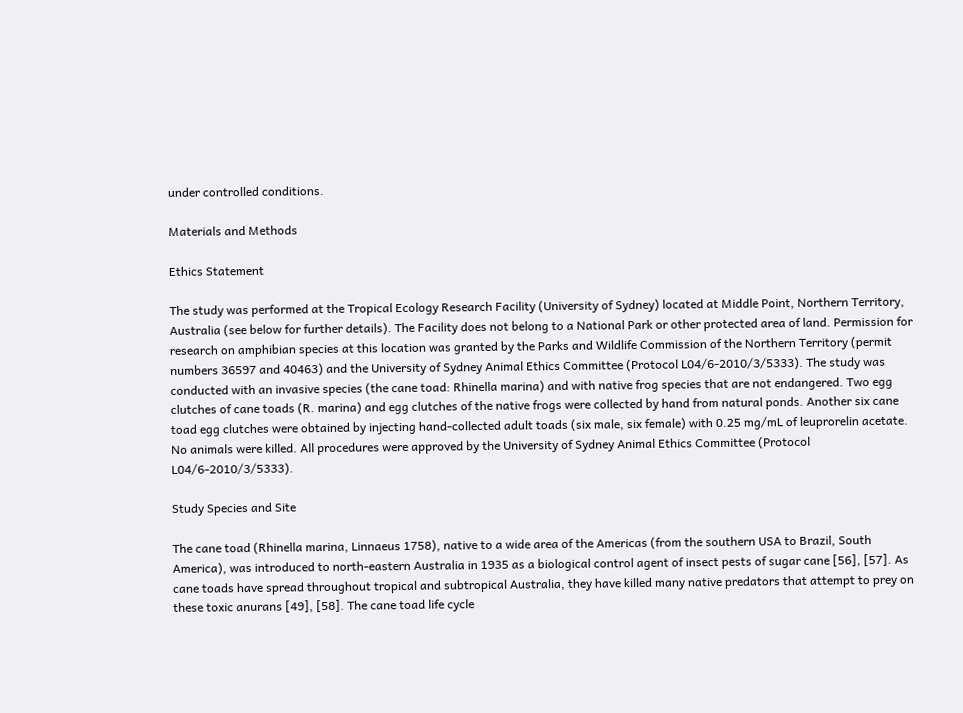under controlled conditions.

Materials and Methods

Ethics Statement

The study was performed at the Tropical Ecology Research Facility (University of Sydney) located at Middle Point, Northern Territory, Australia (see below for further details). The Facility does not belong to a National Park or other protected area of land. Permission for research on amphibian species at this location was granted by the Parks and Wildlife Commission of the Northern Territory (permit numbers 36597 and 40463) and the University of Sydney Animal Ethics Committee (Protocol L04/6-2010/3/5333). The study was conducted with an invasive species (the cane toad: Rhinella marina) and with native frog species that are not endangered. Two egg clutches of cane toads (R. marina) and egg clutches of the native frogs were collected by hand from natural ponds. Another six cane toad egg clutches were obtained by injecting hand-collected adult toads (six male, six female) with 0.25 mg/mL of leuprorelin acetate. No animals were killed. All procedures were approved by the University of Sydney Animal Ethics Committee (Protocol L04/6-2010/3/5333).

Study Species and Site

The cane toad (Rhinella marina, Linnaeus 1758), native to a wide area of the Americas (from the southern USA to Brazil, South America), was introduced to north-eastern Australia in 1935 as a biological control agent of insect pests of sugar cane [56], [57]. As cane toads have spread throughout tropical and subtropical Australia, they have killed many native predators that attempt to prey on these toxic anurans [49], [58]. The cane toad life cycle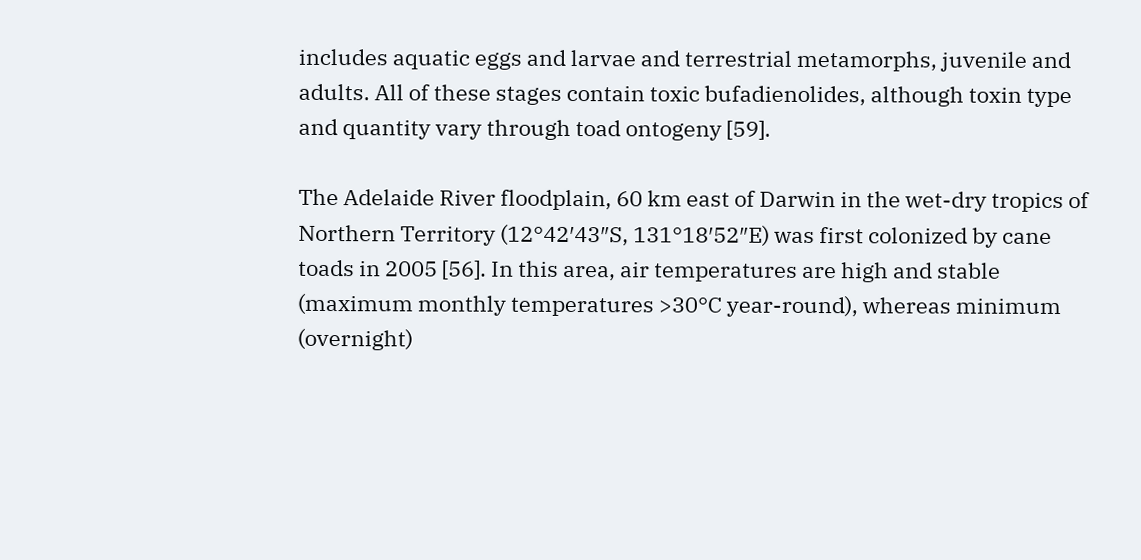includes aquatic eggs and larvae and terrestrial metamorphs, juvenile and adults. All of these stages contain toxic bufadienolides, although toxin type and quantity vary through toad ontogeny [59].

The Adelaide River floodplain, 60 km east of Darwin in the wet-dry tropics of Northern Territory (12°42′43″S, 131°18′52″E) was first colonized by cane toads in 2005 [56]. In this area, air temperatures are high and stable (maximum monthly temperatures >30°C year-round), whereas minimum (overnight)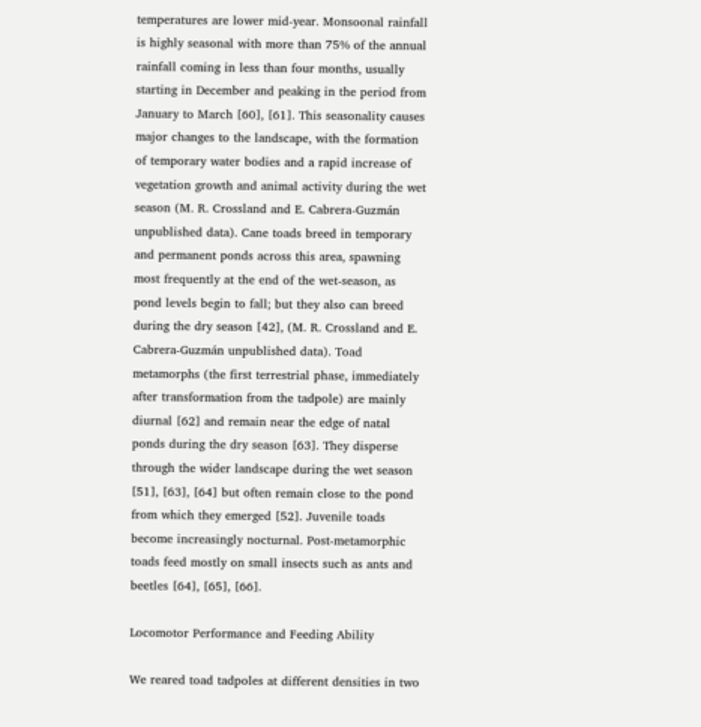temperatures are lower mid-year. Monsoonal rainfall is highly seasonal with more than 75% of the annual rainfall coming in less than four months, usually starting in December and peaking in the period from January to March [60], [61]. This seasonality causes major changes to the landscape, with the formation of temporary water bodies and a rapid increase of vegetation growth and animal activity during the wet season (M. R. Crossland and E. Cabrera-Guzmán unpublished data). Cane toads breed in temporary and permanent ponds across this area, spawning most frequently at the end of the wet-season, as pond levels begin to fall; but they also can breed during the dry season [42], (M. R. Crossland and E. Cabrera-Guzmán unpublished data). Toad metamorphs (the first terrestrial phase, immediately after transformation from the tadpole) are mainly diurnal [62] and remain near the edge of natal ponds during the dry season [63]. They disperse through the wider landscape during the wet season [51], [63], [64] but often remain close to the pond from which they emerged [52]. Juvenile toads become increasingly nocturnal. Post-metamorphic toads feed mostly on small insects such as ants and beetles [64], [65], [66].

Locomotor Performance and Feeding Ability

We reared toad tadpoles at different densities in two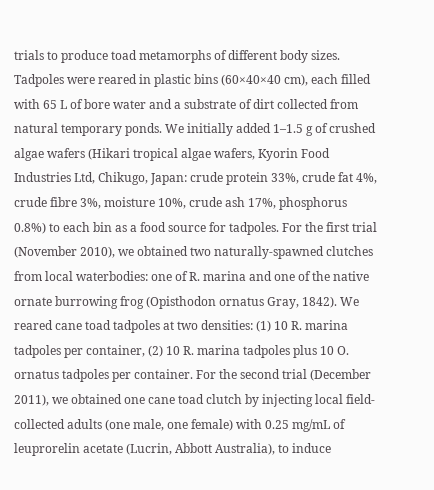trials to produce toad metamorphs of different body sizes. Tadpoles were reared in plastic bins (60×40×40 cm), each filled with 65 L of bore water and a substrate of dirt collected from natural temporary ponds. We initially added 1–1.5 g of crushed algae wafers (Hikari tropical algae wafers, Kyorin Food Industries Ltd, Chikugo, Japan: crude protein 33%, crude fat 4%, crude fibre 3%, moisture 10%, crude ash 17%, phosphorus 0.8%) to each bin as a food source for tadpoles. For the first trial (November 2010), we obtained two naturally-spawned clutches from local waterbodies: one of R. marina and one of the native ornate burrowing frog (Opisthodon ornatus Gray, 1842). We reared cane toad tadpoles at two densities: (1) 10 R. marina tadpoles per container, (2) 10 R. marina tadpoles plus 10 O. ornatus tadpoles per container. For the second trial (December 2011), we obtained one cane toad clutch by injecting local field-collected adults (one male, one female) with 0.25 mg/mL of leuprorelin acetate (Lucrin, Abbott Australia), to induce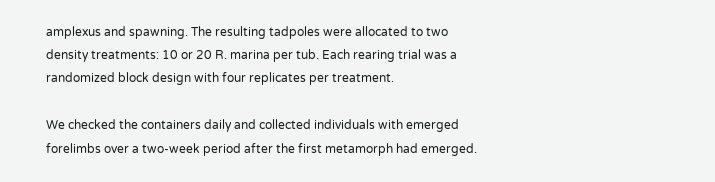amplexus and spawning. The resulting tadpoles were allocated to two density treatments: 10 or 20 R. marina per tub. Each rearing trial was a randomized block design with four replicates per treatment.

We checked the containers daily and collected individuals with emerged forelimbs over a two-week period after the first metamorph had emerged.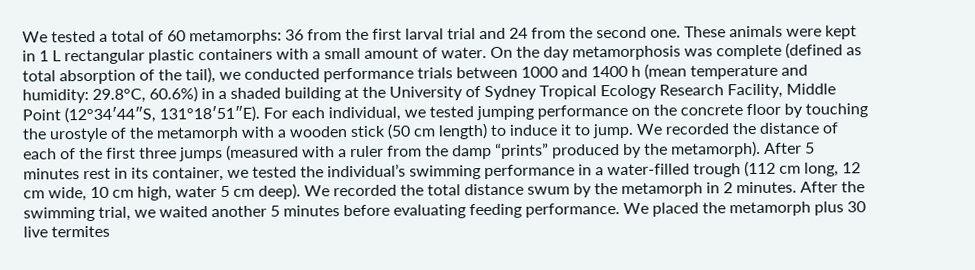We tested a total of 60 metamorphs: 36 from the first larval trial and 24 from the second one. These animals were kept in 1 L rectangular plastic containers with a small amount of water. On the day metamorphosis was complete (defined as total absorption of the tail), we conducted performance trials between 1000 and 1400 h (mean temperature and humidity: 29.8°C, 60.6%) in a shaded building at the University of Sydney Tropical Ecology Research Facility, Middle Point (12°34′44″S, 131°18′51″E). For each individual, we tested jumping performance on the concrete floor by touching the urostyle of the metamorph with a wooden stick (50 cm length) to induce it to jump. We recorded the distance of each of the first three jumps (measured with a ruler from the damp “prints” produced by the metamorph). After 5 minutes rest in its container, we tested the individual’s swimming performance in a water-filled trough (112 cm long, 12 cm wide, 10 cm high, water 5 cm deep). We recorded the total distance swum by the metamorph in 2 minutes. After the swimming trial, we waited another 5 minutes before evaluating feeding performance. We placed the metamorph plus 30 live termites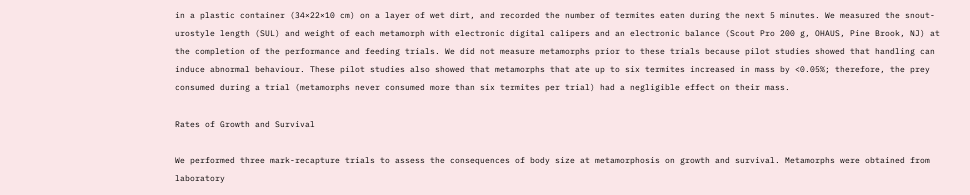in a plastic container (34×22×10 cm) on a layer of wet dirt, and recorded the number of termites eaten during the next 5 minutes. We measured the snout-urostyle length (SUL) and weight of each metamorph with electronic digital calipers and an electronic balance (Scout Pro 200 g, OHAUS, Pine Brook, NJ) at the completion of the performance and feeding trials. We did not measure metamorphs prior to these trials because pilot studies showed that handling can induce abnormal behaviour. These pilot studies also showed that metamorphs that ate up to six termites increased in mass by <0.05%; therefore, the prey consumed during a trial (metamorphs never consumed more than six termites per trial) had a negligible effect on their mass.

Rates of Growth and Survival

We performed three mark-recapture trials to assess the consequences of body size at metamorphosis on growth and survival. Metamorphs were obtained from laboratory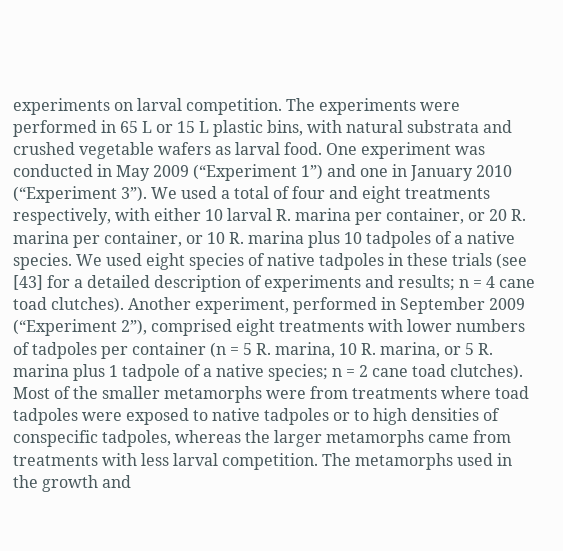experiments on larval competition. The experiments were performed in 65 L or 15 L plastic bins, with natural substrata and crushed vegetable wafers as larval food. One experiment was conducted in May 2009 (“Experiment 1”) and one in January 2010 (“Experiment 3”). We used a total of four and eight treatments respectively, with either 10 larval R. marina per container, or 20 R. marina per container, or 10 R. marina plus 10 tadpoles of a native species. We used eight species of native tadpoles in these trials (see [43] for a detailed description of experiments and results; n = 4 cane toad clutches). Another experiment, performed in September 2009 (“Experiment 2”), comprised eight treatments with lower numbers of tadpoles per container (n = 5 R. marina, 10 R. marina, or 5 R. marina plus 1 tadpole of a native species; n = 2 cane toad clutches). Most of the smaller metamorphs were from treatments where toad tadpoles were exposed to native tadpoles or to high densities of conspecific tadpoles, whereas the larger metamorphs came from treatments with less larval competition. The metamorphs used in the growth and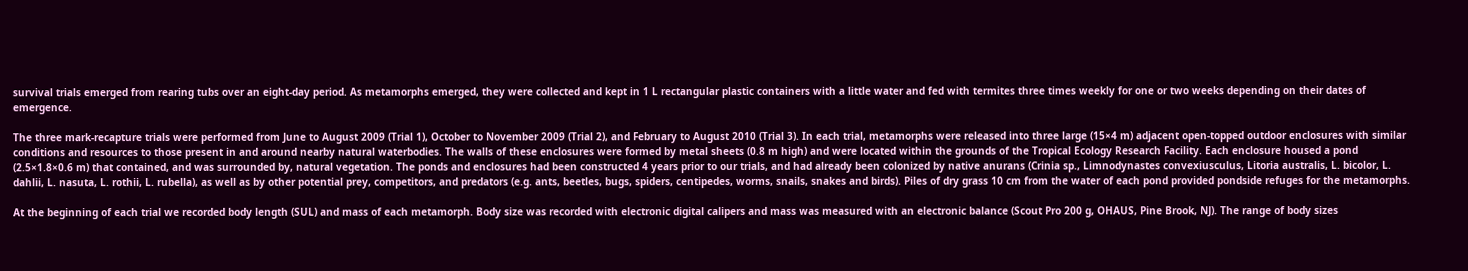survival trials emerged from rearing tubs over an eight-day period. As metamorphs emerged, they were collected and kept in 1 L rectangular plastic containers with a little water and fed with termites three times weekly for one or two weeks depending on their dates of emergence.

The three mark-recapture trials were performed from June to August 2009 (Trial 1), October to November 2009 (Trial 2), and February to August 2010 (Trial 3). In each trial, metamorphs were released into three large (15×4 m) adjacent open-topped outdoor enclosures with similar conditions and resources to those present in and around nearby natural waterbodies. The walls of these enclosures were formed by metal sheets (0.8 m high) and were located within the grounds of the Tropical Ecology Research Facility. Each enclosure housed a pond (2.5×1.8×0.6 m) that contained, and was surrounded by, natural vegetation. The ponds and enclosures had been constructed 4 years prior to our trials, and had already been colonized by native anurans (Crinia sp., Limnodynastes convexiusculus, Litoria australis, L. bicolor, L. dahlii, L. nasuta, L. rothii, L. rubella), as well as by other potential prey, competitors, and predators (e.g. ants, beetles, bugs, spiders, centipedes, worms, snails, snakes and birds). Piles of dry grass 10 cm from the water of each pond provided pondside refuges for the metamorphs.

At the beginning of each trial we recorded body length (SUL) and mass of each metamorph. Body size was recorded with electronic digital calipers and mass was measured with an electronic balance (Scout Pro 200 g, OHAUS, Pine Brook, NJ). The range of body sizes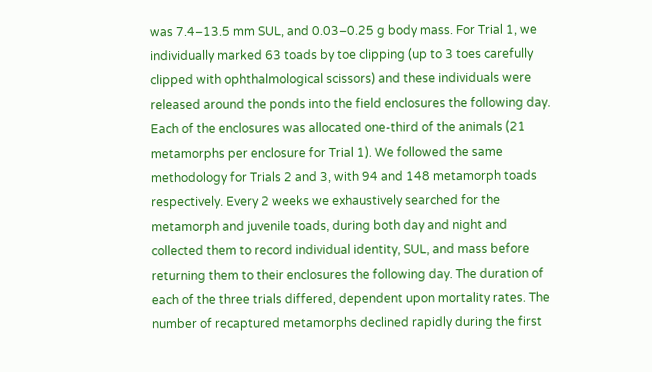was 7.4–13.5 mm SUL, and 0.03–0.25 g body mass. For Trial 1, we individually marked 63 toads by toe clipping (up to 3 toes carefully clipped with ophthalmological scissors) and these individuals were released around the ponds into the field enclosures the following day. Each of the enclosures was allocated one-third of the animals (21 metamorphs per enclosure for Trial 1). We followed the same methodology for Trials 2 and 3, with 94 and 148 metamorph toads respectively. Every 2 weeks we exhaustively searched for the metamorph and juvenile toads, during both day and night and collected them to record individual identity, SUL, and mass before returning them to their enclosures the following day. The duration of each of the three trials differed, dependent upon mortality rates. The number of recaptured metamorphs declined rapidly during the first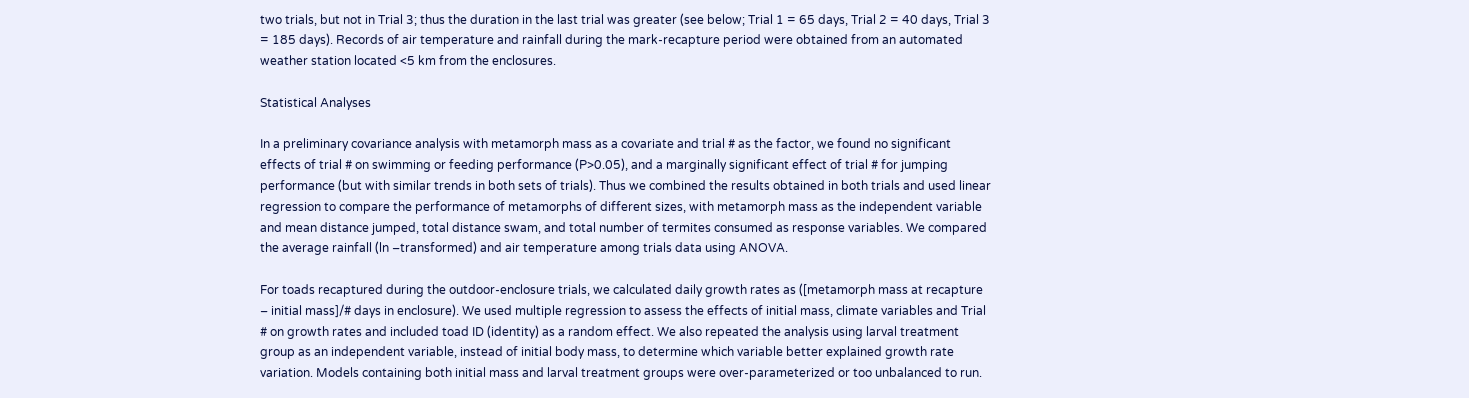two trials, but not in Trial 3; thus the duration in the last trial was greater (see below; Trial 1 = 65 days, Trial 2 = 40 days, Trial 3 = 185 days). Records of air temperature and rainfall during the mark-recapture period were obtained from an automated weather station located <5 km from the enclosures.

Statistical Analyses

In a preliminary covariance analysis with metamorph mass as a covariate and trial # as the factor, we found no significant effects of trial # on swimming or feeding performance (P>0.05), and a marginally significant effect of trial # for jumping performance (but with similar trends in both sets of trials). Thus we combined the results obtained in both trials and used linear regression to compare the performance of metamorphs of different sizes, with metamorph mass as the independent variable and mean distance jumped, total distance swam, and total number of termites consumed as response variables. We compared the average rainfall (ln –transformed) and air temperature among trials data using ANOVA.

For toads recaptured during the outdoor-enclosure trials, we calculated daily growth rates as ([metamorph mass at recapture – initial mass]/# days in enclosure). We used multiple regression to assess the effects of initial mass, climate variables and Trial # on growth rates and included toad ID (identity) as a random effect. We also repeated the analysis using larval treatment group as an independent variable, instead of initial body mass, to determine which variable better explained growth rate variation. Models containing both initial mass and larval treatment groups were over-parameterized or too unbalanced to run.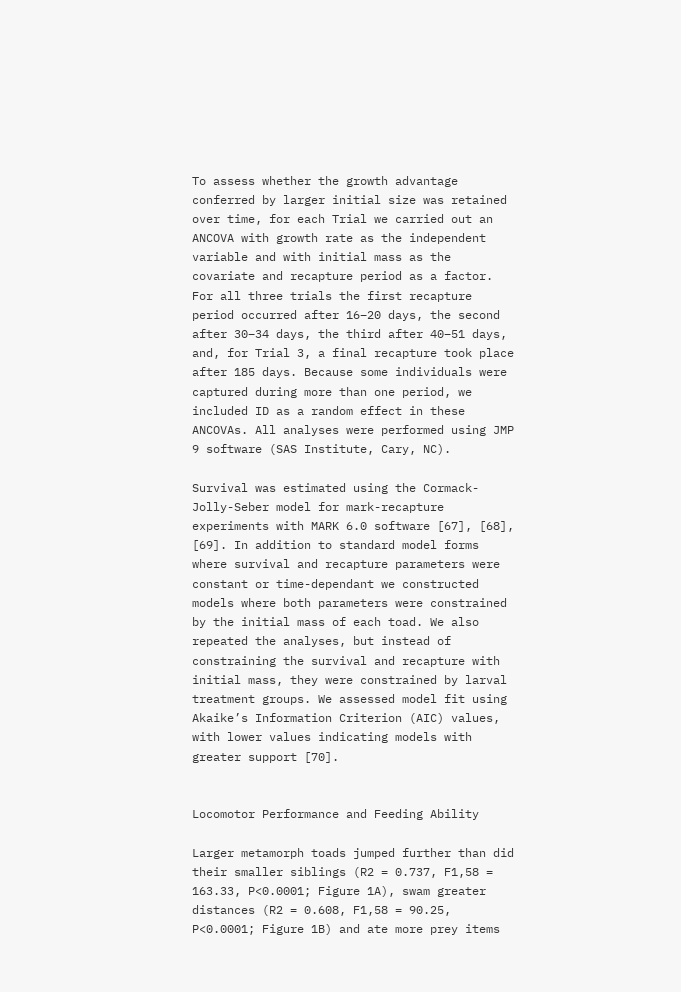To assess whether the growth advantage conferred by larger initial size was retained over time, for each Trial we carried out an ANCOVA with growth rate as the independent variable and with initial mass as the covariate and recapture period as a factor. For all three trials the first recapture period occurred after 16–20 days, the second after 30–34 days, the third after 40–51 days, and, for Trial 3, a final recapture took place after 185 days. Because some individuals were captured during more than one period, we included ID as a random effect in these ANCOVAs. All analyses were performed using JMP 9 software (SAS Institute, Cary, NC).

Survival was estimated using the Cormack-Jolly-Seber model for mark-recapture experiments with MARK 6.0 software [67], [68], [69]. In addition to standard model forms where survival and recapture parameters were constant or time-dependant we constructed models where both parameters were constrained by the initial mass of each toad. We also repeated the analyses, but instead of constraining the survival and recapture with initial mass, they were constrained by larval treatment groups. We assessed model fit using Akaike’s Information Criterion (AIC) values, with lower values indicating models with greater support [70].


Locomotor Performance and Feeding Ability

Larger metamorph toads jumped further than did their smaller siblings (R2 = 0.737, F1,58 = 163.33, P<0.0001; Figure 1A), swam greater distances (R2 = 0.608, F1,58 = 90.25, P<0.0001; Figure 1B) and ate more prey items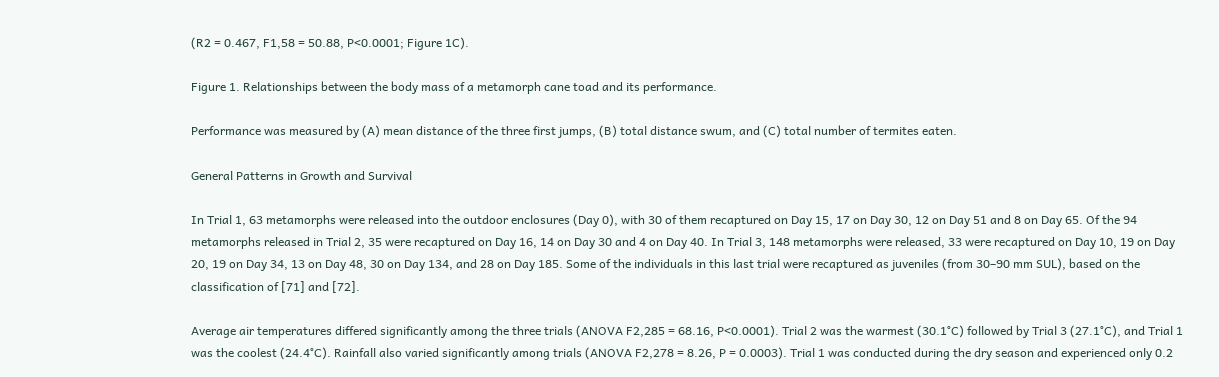(R2 = 0.467, F1,58 = 50.88, P<0.0001; Figure 1C).

Figure 1. Relationships between the body mass of a metamorph cane toad and its performance.

Performance was measured by (A) mean distance of the three first jumps, (B) total distance swum, and (C) total number of termites eaten.

General Patterns in Growth and Survival

In Trial 1, 63 metamorphs were released into the outdoor enclosures (Day 0), with 30 of them recaptured on Day 15, 17 on Day 30, 12 on Day 51 and 8 on Day 65. Of the 94 metamorphs released in Trial 2, 35 were recaptured on Day 16, 14 on Day 30 and 4 on Day 40. In Trial 3, 148 metamorphs were released, 33 were recaptured on Day 10, 19 on Day 20, 19 on Day 34, 13 on Day 48, 30 on Day 134, and 28 on Day 185. Some of the individuals in this last trial were recaptured as juveniles (from 30–90 mm SUL), based on the classification of [71] and [72].

Average air temperatures differed significantly among the three trials (ANOVA F2,285 = 68.16, P<0.0001). Trial 2 was the warmest (30.1°C) followed by Trial 3 (27.1°C), and Trial 1 was the coolest (24.4°C). Rainfall also varied significantly among trials (ANOVA F2,278 = 8.26, P = 0.0003). Trial 1 was conducted during the dry season and experienced only 0.2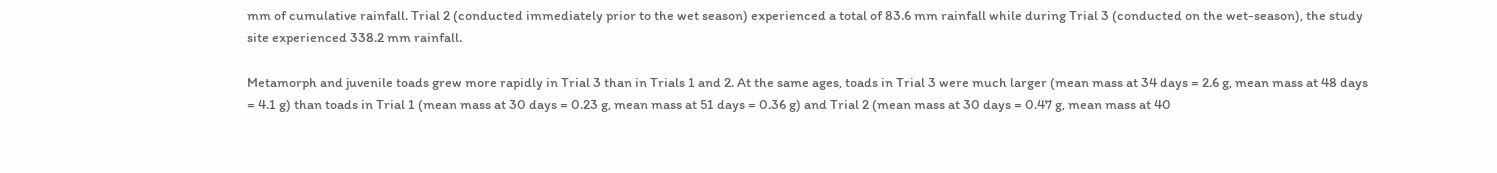mm of cumulative rainfall. Trial 2 (conducted immediately prior to the wet season) experienced a total of 83.6 mm rainfall while during Trial 3 (conducted on the wet-season), the study site experienced 338.2 mm rainfall.

Metamorph and juvenile toads grew more rapidly in Trial 3 than in Trials 1 and 2. At the same ages, toads in Trial 3 were much larger (mean mass at 34 days = 2.6 g, mean mass at 48 days = 4.1 g) than toads in Trial 1 (mean mass at 30 days = 0.23 g, mean mass at 51 days = 0.36 g) and Trial 2 (mean mass at 30 days = 0.47 g, mean mass at 40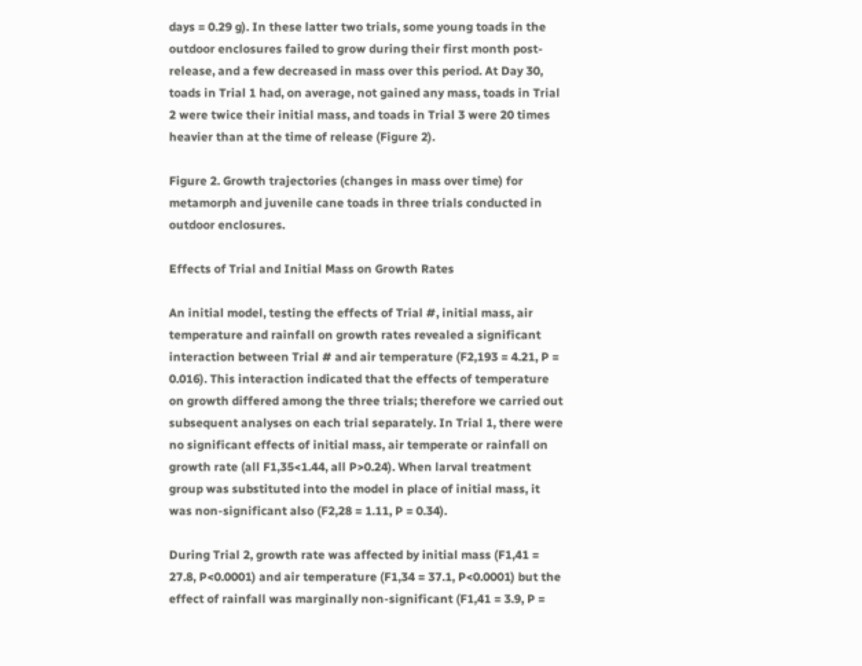days = 0.29 g). In these latter two trials, some young toads in the outdoor enclosures failed to grow during their first month post-release, and a few decreased in mass over this period. At Day 30, toads in Trial 1 had, on average, not gained any mass, toads in Trial 2 were twice their initial mass, and toads in Trial 3 were 20 times heavier than at the time of release (Figure 2).

Figure 2. Growth trajectories (changes in mass over time) for metamorph and juvenile cane toads in three trials conducted in outdoor enclosures.

Effects of Trial and Initial Mass on Growth Rates

An initial model, testing the effects of Trial #, initial mass, air temperature and rainfall on growth rates revealed a significant interaction between Trial # and air temperature (F2,193 = 4.21, P = 0.016). This interaction indicated that the effects of temperature on growth differed among the three trials; therefore we carried out subsequent analyses on each trial separately. In Trial 1, there were no significant effects of initial mass, air temperate or rainfall on growth rate (all F1,35<1.44, all P>0.24). When larval treatment group was substituted into the model in place of initial mass, it was non-significant also (F2,28 = 1.11, P = 0.34).

During Trial 2, growth rate was affected by initial mass (F1,41 = 27.8, P<0.0001) and air temperature (F1,34 = 37.1, P<0.0001) but the effect of rainfall was marginally non-significant (F1,41 = 3.9, P =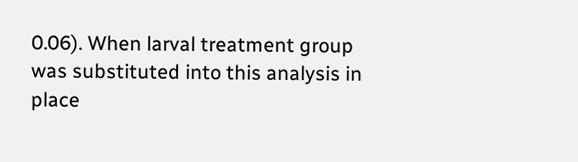0.06). When larval treatment group was substituted into this analysis in place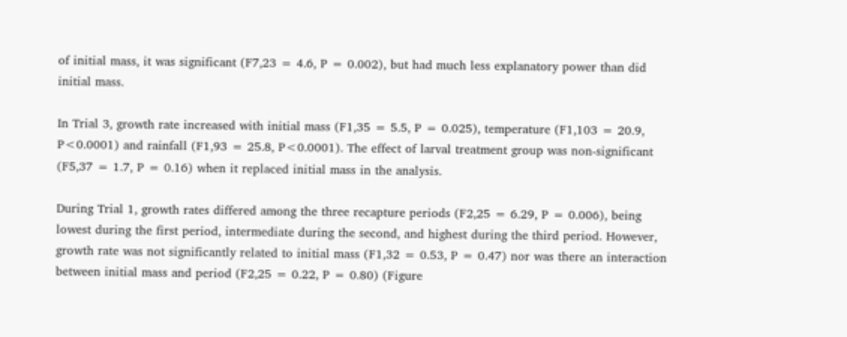of initial mass, it was significant (F7,23 = 4.6, P = 0.002), but had much less explanatory power than did initial mass.

In Trial 3, growth rate increased with initial mass (F1,35 = 5.5, P = 0.025), temperature (F1,103 = 20.9, P<0.0001) and rainfall (F1,93 = 25.8, P<0.0001). The effect of larval treatment group was non-significant (F5,37 = 1.7, P = 0.16) when it replaced initial mass in the analysis.

During Trial 1, growth rates differed among the three recapture periods (F2,25 = 6.29, P = 0.006), being lowest during the first period, intermediate during the second, and highest during the third period. However, growth rate was not significantly related to initial mass (F1,32 = 0.53, P = 0.47) nor was there an interaction between initial mass and period (F2,25 = 0.22, P = 0.80) (Figure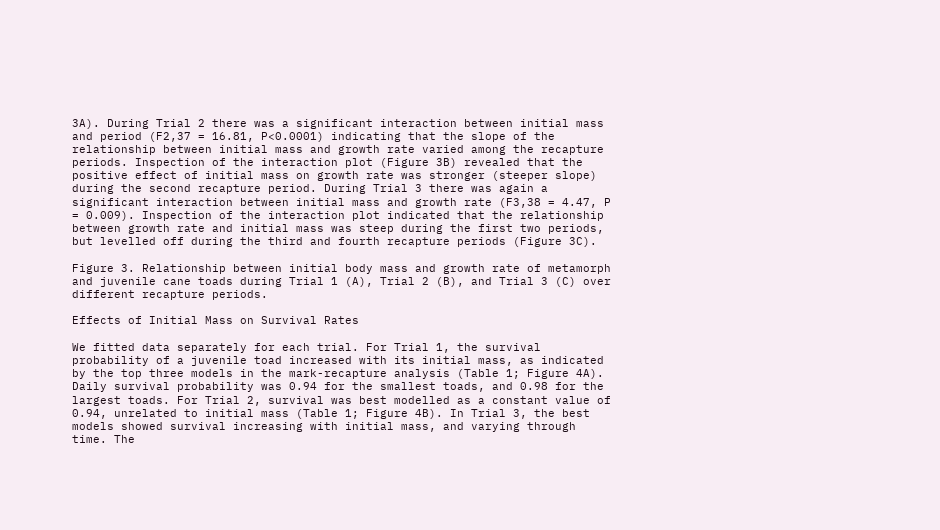3A). During Trial 2 there was a significant interaction between initial mass and period (F2,37 = 16.81, P<0.0001) indicating that the slope of the relationship between initial mass and growth rate varied among the recapture periods. Inspection of the interaction plot (Figure 3B) revealed that the positive effect of initial mass on growth rate was stronger (steeper slope) during the second recapture period. During Trial 3 there was again a significant interaction between initial mass and growth rate (F3,38 = 4.47, P = 0.009). Inspection of the interaction plot indicated that the relationship between growth rate and initial mass was steep during the first two periods, but levelled off during the third and fourth recapture periods (Figure 3C).

Figure 3. Relationship between initial body mass and growth rate of metamorph and juvenile cane toads during Trial 1 (A), Trial 2 (B), and Trial 3 (C) over different recapture periods.

Effects of Initial Mass on Survival Rates

We fitted data separately for each trial. For Trial 1, the survival probability of a juvenile toad increased with its initial mass, as indicated by the top three models in the mark-recapture analysis (Table 1; Figure 4A). Daily survival probability was 0.94 for the smallest toads, and 0.98 for the largest toads. For Trial 2, survival was best modelled as a constant value of 0.94, unrelated to initial mass (Table 1; Figure 4B). In Trial 3, the best models showed survival increasing with initial mass, and varying through time. The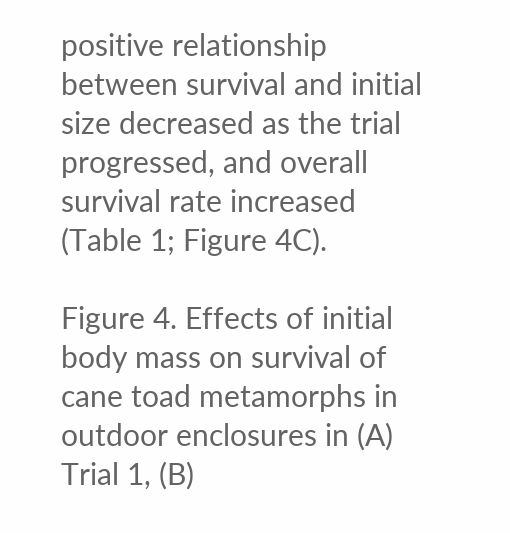positive relationship between survival and initial size decreased as the trial progressed, and overall survival rate increased (Table 1; Figure 4C).

Figure 4. Effects of initial body mass on survival of cane toad metamorphs in outdoor enclosures in (A) Trial 1, (B)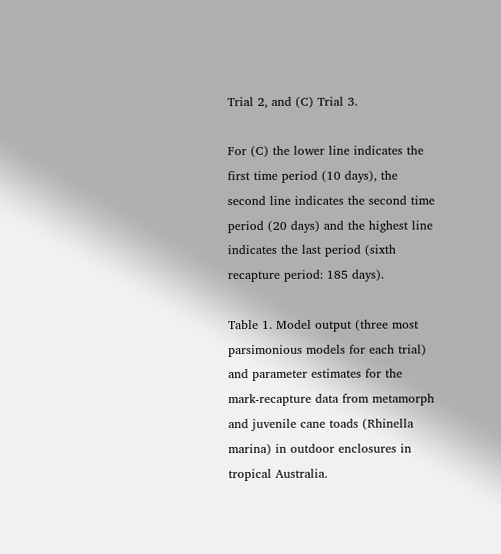Trial 2, and (C) Trial 3.

For (C) the lower line indicates the first time period (10 days), the second line indicates the second time period (20 days) and the highest line indicates the last period (sixth recapture period: 185 days).

Table 1. Model output (three most parsimonious models for each trial) and parameter estimates for the mark-recapture data from metamorph and juvenile cane toads (Rhinella marina) in outdoor enclosures in tropical Australia.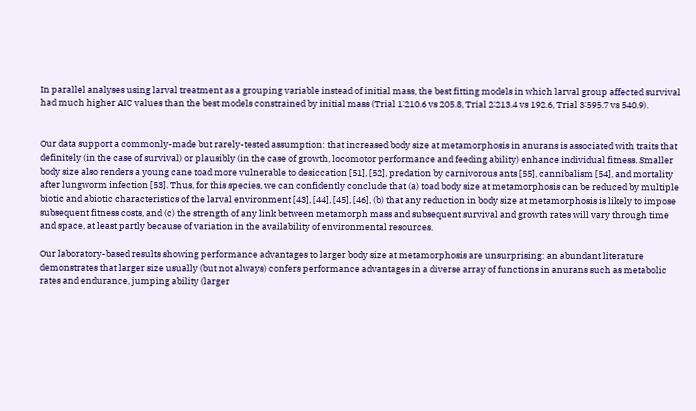In parallel analyses using larval treatment as a grouping variable instead of initial mass, the best fitting models in which larval group affected survival had much higher AIC values than the best models constrained by initial mass (Trial 1∶210.6 vs 205.8, Trial 2∶213.4 vs 192.6, Trial 3∶595.7 vs 540.9).


Our data support a commonly-made but rarely-tested assumption: that increased body size at metamorphosis in anurans is associated with traits that definitely (in the case of survival) or plausibly (in the case of growth, locomotor performance and feeding ability) enhance individual fitness. Smaller body size also renders a young cane toad more vulnerable to desiccation [51], [52], predation by carnivorous ants [55], cannibalism [54], and mortality after lungworm infection [53]. Thus, for this species, we can confidently conclude that (a) toad body size at metamorphosis can be reduced by multiple biotic and abiotic characteristics of the larval environment [43], [44], [45], [46], (b) that any reduction in body size at metamorphosis is likely to impose subsequent fitness costs, and (c) the strength of any link between metamorph mass and subsequent survival and growth rates will vary through time and space, at least partly because of variation in the availability of environmental resources.

Our laboratory-based results showing performance advantages to larger body size at metamorphosis are unsurprising: an abundant literature demonstrates that larger size usually (but not always) confers performance advantages in a diverse array of functions in anurans such as metabolic rates and endurance, jumping ability (larger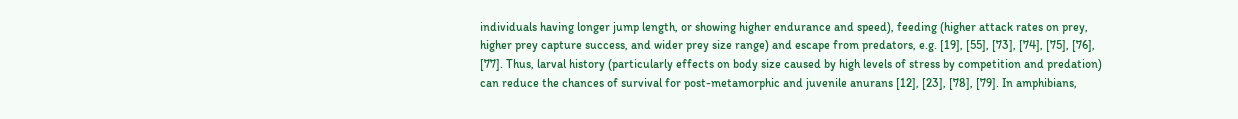individuals having longer jump length, or showing higher endurance and speed), feeding (higher attack rates on prey, higher prey capture success, and wider prey size range) and escape from predators, e.g. [19], [55], [73], [74], [75], [76], [77]. Thus, larval history (particularly effects on body size caused by high levels of stress by competition and predation) can reduce the chances of survival for post-metamorphic and juvenile anurans [12], [23], [78], [79]. In amphibians,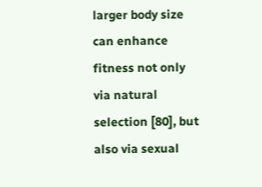larger body size can enhance fitness not only via natural selection [80], but also via sexual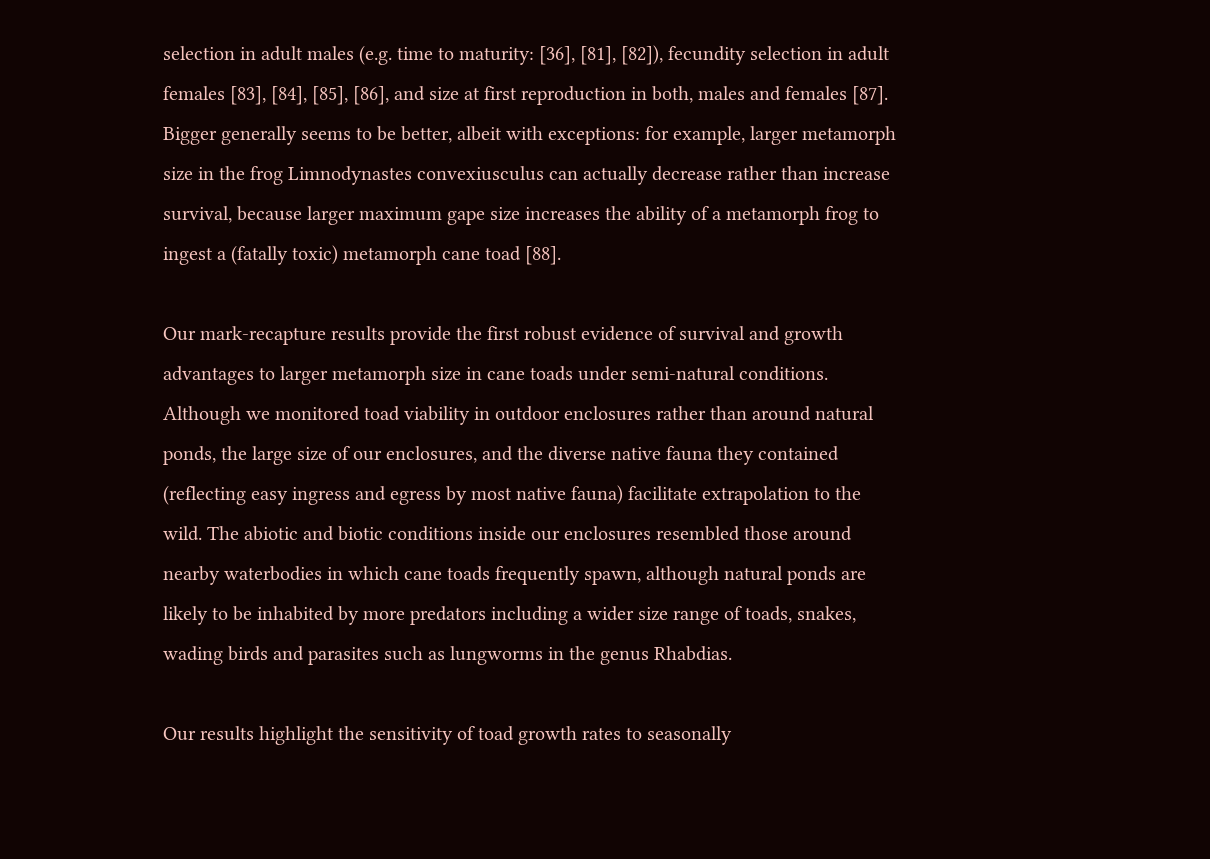selection in adult males (e.g. time to maturity: [36], [81], [82]), fecundity selection in adult females [83], [84], [85], [86], and size at first reproduction in both, males and females [87]. Bigger generally seems to be better, albeit with exceptions: for example, larger metamorph size in the frog Limnodynastes convexiusculus can actually decrease rather than increase survival, because larger maximum gape size increases the ability of a metamorph frog to ingest a (fatally toxic) metamorph cane toad [88].

Our mark-recapture results provide the first robust evidence of survival and growth advantages to larger metamorph size in cane toads under semi-natural conditions. Although we monitored toad viability in outdoor enclosures rather than around natural ponds, the large size of our enclosures, and the diverse native fauna they contained (reflecting easy ingress and egress by most native fauna) facilitate extrapolation to the wild. The abiotic and biotic conditions inside our enclosures resembled those around nearby waterbodies in which cane toads frequently spawn, although natural ponds are likely to be inhabited by more predators including a wider size range of toads, snakes, wading birds and parasites such as lungworms in the genus Rhabdias.

Our results highlight the sensitivity of toad growth rates to seasonally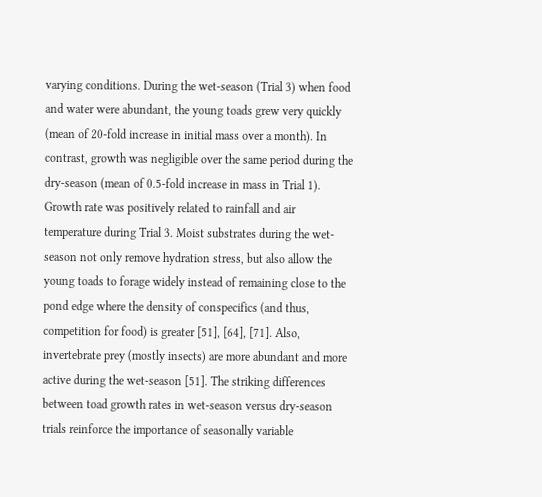varying conditions. During the wet-season (Trial 3) when food and water were abundant, the young toads grew very quickly (mean of 20-fold increase in initial mass over a month). In contrast, growth was negligible over the same period during the dry-season (mean of 0.5-fold increase in mass in Trial 1). Growth rate was positively related to rainfall and air temperature during Trial 3. Moist substrates during the wet-season not only remove hydration stress, but also allow the young toads to forage widely instead of remaining close to the pond edge where the density of conspecifics (and thus, competition for food) is greater [51], [64], [71]. Also, invertebrate prey (mostly insects) are more abundant and more active during the wet-season [51]. The striking differences between toad growth rates in wet-season versus dry-season trials reinforce the importance of seasonally variable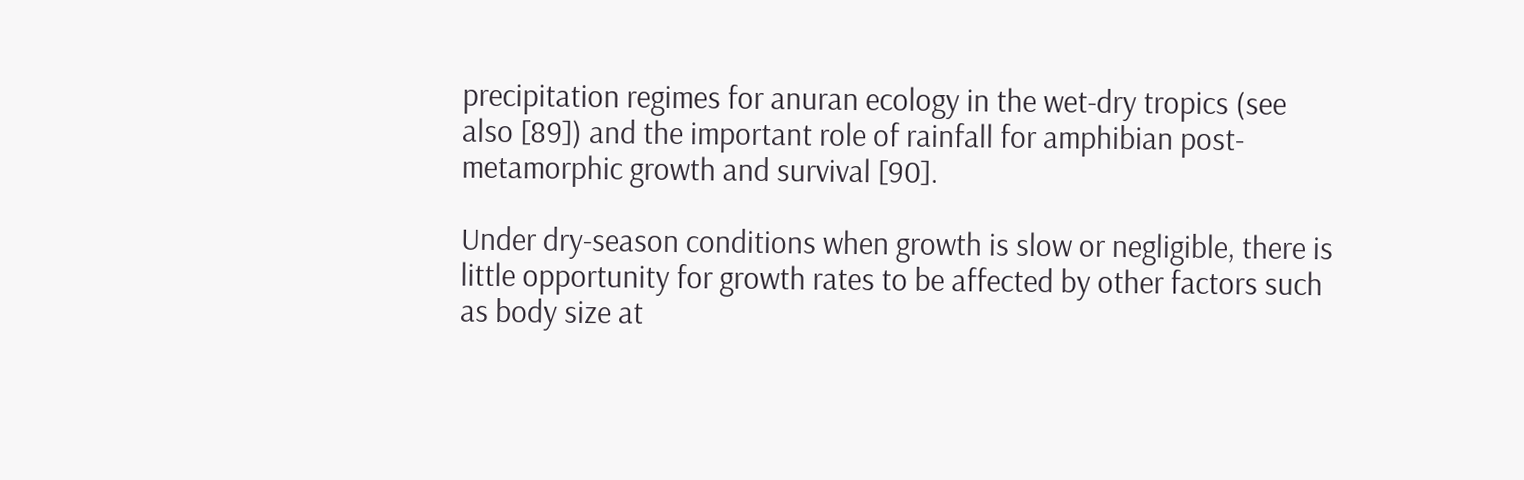precipitation regimes for anuran ecology in the wet-dry tropics (see also [89]) and the important role of rainfall for amphibian post-metamorphic growth and survival [90].

Under dry-season conditions when growth is slow or negligible, there is little opportunity for growth rates to be affected by other factors such as body size at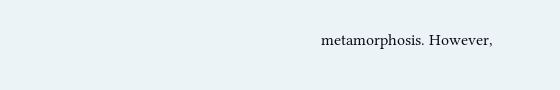metamorphosis. However,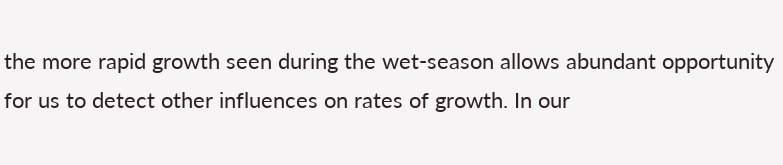the more rapid growth seen during the wet-season allows abundant opportunity for us to detect other influences on rates of growth. In our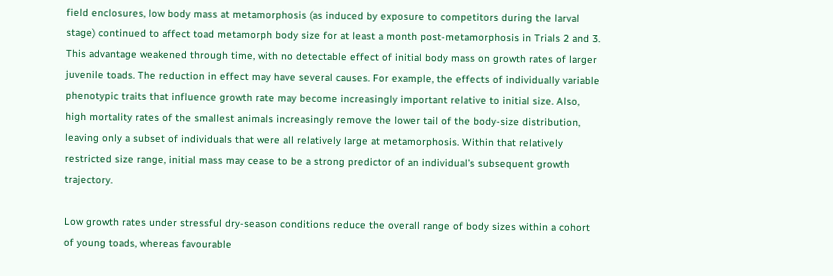field enclosures, low body mass at metamorphosis (as induced by exposure to competitors during the larval stage) continued to affect toad metamorph body size for at least a month post-metamorphosis in Trials 2 and 3. This advantage weakened through time, with no detectable effect of initial body mass on growth rates of larger juvenile toads. The reduction in effect may have several causes. For example, the effects of individually variable phenotypic traits that influence growth rate may become increasingly important relative to initial size. Also, high mortality rates of the smallest animals increasingly remove the lower tail of the body-size distribution, leaving only a subset of individuals that were all relatively large at metamorphosis. Within that relatively restricted size range, initial mass may cease to be a strong predictor of an individual’s subsequent growth trajectory.

Low growth rates under stressful dry-season conditions reduce the overall range of body sizes within a cohort of young toads, whereas favourable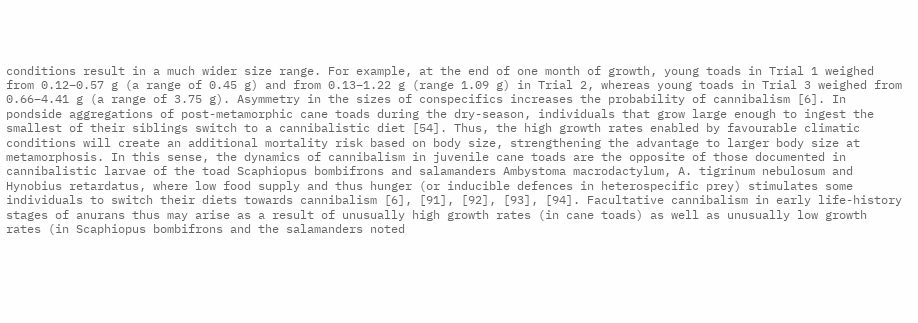conditions result in a much wider size range. For example, at the end of one month of growth, young toads in Trial 1 weighed from 0.12–0.57 g (a range of 0.45 g) and from 0.13–1.22 g (range 1.09 g) in Trial 2, whereas young toads in Trial 3 weighed from 0.66–4.41 g (a range of 3.75 g). Asymmetry in the sizes of conspecifics increases the probability of cannibalism [6]. In pondside aggregations of post-metamorphic cane toads during the dry-season, individuals that grow large enough to ingest the smallest of their siblings switch to a cannibalistic diet [54]. Thus, the high growth rates enabled by favourable climatic conditions will create an additional mortality risk based on body size, strengthening the advantage to larger body size at metamorphosis. In this sense, the dynamics of cannibalism in juvenile cane toads are the opposite of those documented in cannibalistic larvae of the toad Scaphiopus bombifrons and salamanders Ambystoma macrodactylum, A. tigrinum nebulosum and Hynobius retardatus, where low food supply and thus hunger (or inducible defences in heterospecific prey) stimulates some individuals to switch their diets towards cannibalism [6], [91], [92], [93], [94]. Facultative cannibalism in early life-history stages of anurans thus may arise as a result of unusually high growth rates (in cane toads) as well as unusually low growth rates (in Scaphiopus bombifrons and the salamanders noted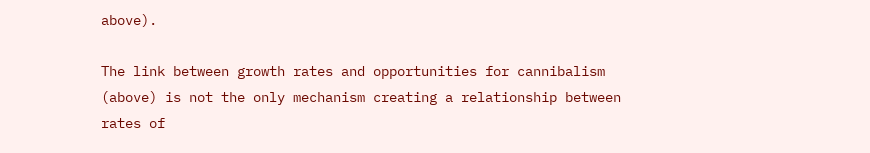above).

The link between growth rates and opportunities for cannibalism (above) is not the only mechanism creating a relationship between rates of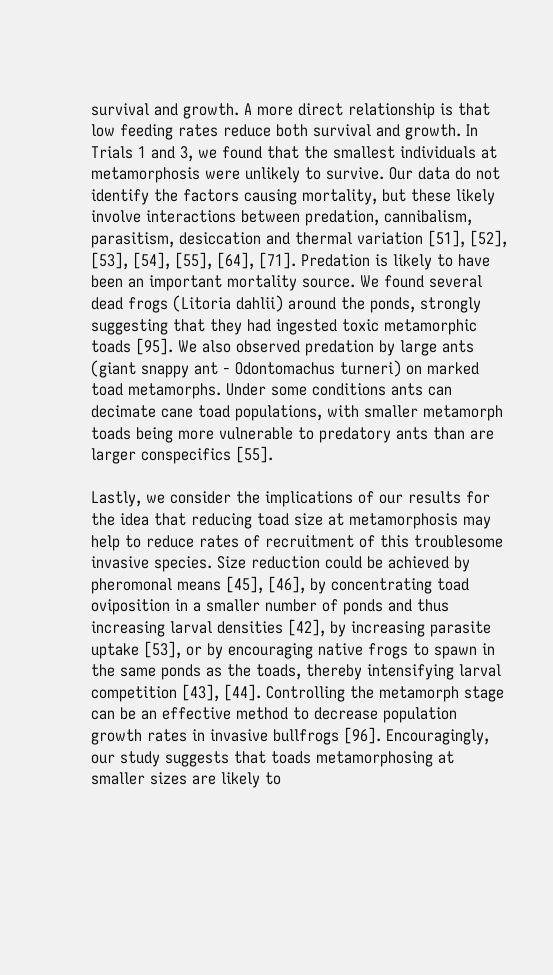survival and growth. A more direct relationship is that low feeding rates reduce both survival and growth. In Trials 1 and 3, we found that the smallest individuals at metamorphosis were unlikely to survive. Our data do not identify the factors causing mortality, but these likely involve interactions between predation, cannibalism, parasitism, desiccation and thermal variation [51], [52], [53], [54], [55], [64], [71]. Predation is likely to have been an important mortality source. We found several dead frogs (Litoria dahlii) around the ponds, strongly suggesting that they had ingested toxic metamorphic toads [95]. We also observed predation by large ants (giant snappy ant - Odontomachus turneri) on marked toad metamorphs. Under some conditions ants can decimate cane toad populations, with smaller metamorph toads being more vulnerable to predatory ants than are larger conspecifics [55].

Lastly, we consider the implications of our results for the idea that reducing toad size at metamorphosis may help to reduce rates of recruitment of this troublesome invasive species. Size reduction could be achieved by pheromonal means [45], [46], by concentrating toad oviposition in a smaller number of ponds and thus increasing larval densities [42], by increasing parasite uptake [53], or by encouraging native frogs to spawn in the same ponds as the toads, thereby intensifying larval competition [43], [44]. Controlling the metamorph stage can be an effective method to decrease population growth rates in invasive bullfrogs [96]. Encouragingly, our study suggests that toads metamorphosing at smaller sizes are likely to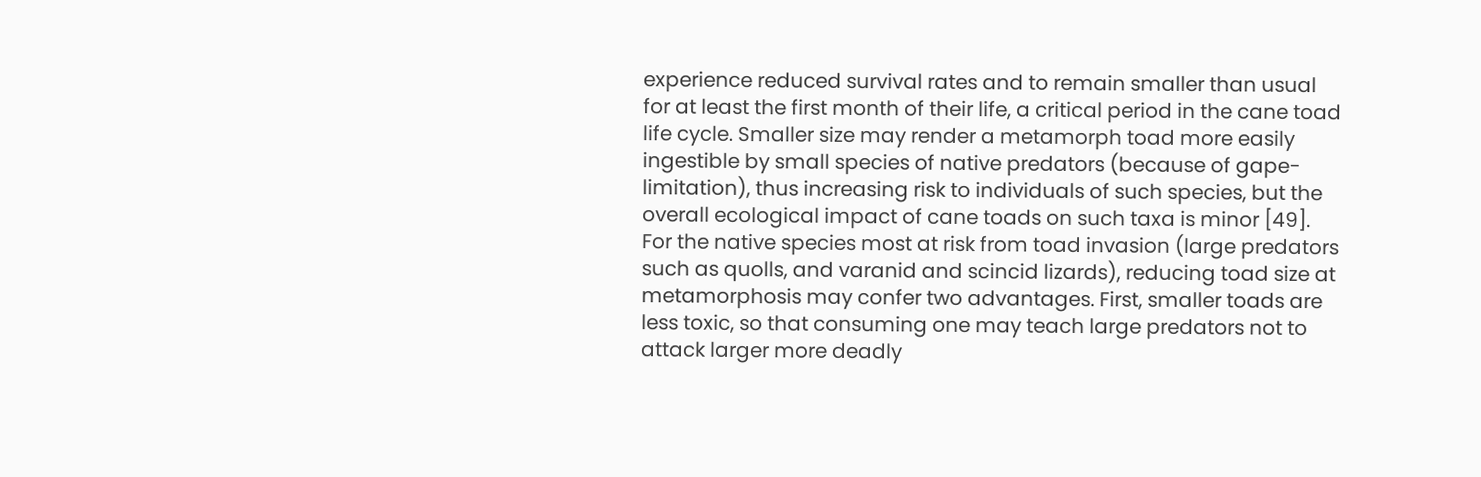experience reduced survival rates and to remain smaller than usual for at least the first month of their life, a critical period in the cane toad life cycle. Smaller size may render a metamorph toad more easily ingestible by small species of native predators (because of gape-limitation), thus increasing risk to individuals of such species, but the overall ecological impact of cane toads on such taxa is minor [49]. For the native species most at risk from toad invasion (large predators such as quolls, and varanid and scincid lizards), reducing toad size at metamorphosis may confer two advantages. First, smaller toads are less toxic, so that consuming one may teach large predators not to attack larger more deadly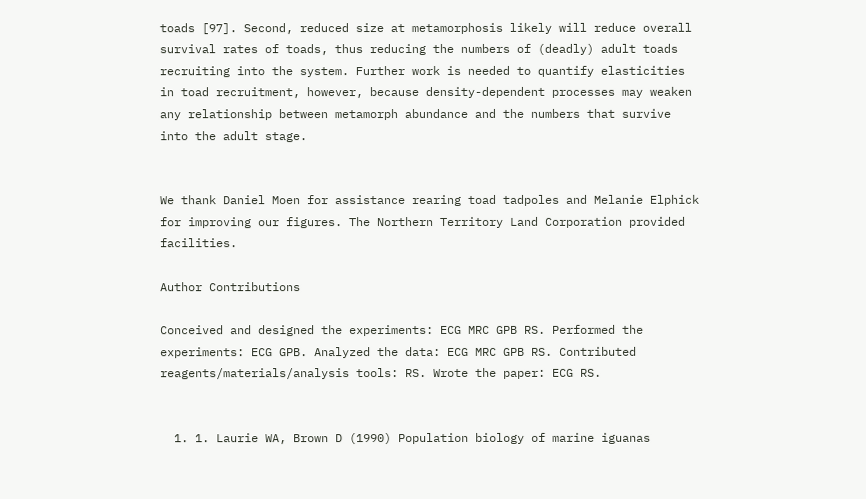toads [97]. Second, reduced size at metamorphosis likely will reduce overall survival rates of toads, thus reducing the numbers of (deadly) adult toads recruiting into the system. Further work is needed to quantify elasticities in toad recruitment, however, because density-dependent processes may weaken any relationship between metamorph abundance and the numbers that survive into the adult stage.


We thank Daniel Moen for assistance rearing toad tadpoles and Melanie Elphick for improving our figures. The Northern Territory Land Corporation provided facilities.

Author Contributions

Conceived and designed the experiments: ECG MRC GPB RS. Performed the experiments: ECG GPB. Analyzed the data: ECG MRC GPB RS. Contributed reagents/materials/analysis tools: RS. Wrote the paper: ECG RS.


  1. 1. Laurie WA, Brown D (1990) Population biology of marine iguanas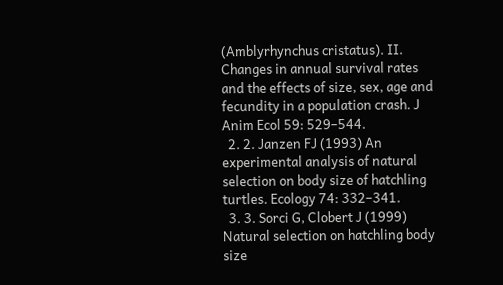(Amblyrhynchus cristatus). II. Changes in annual survival rates and the effects of size, sex, age and fecundity in a population crash. J Anim Ecol 59: 529–544.
  2. 2. Janzen FJ (1993) An experimental analysis of natural selection on body size of hatchling turtles. Ecology 74: 332–341.
  3. 3. Sorci G, Clobert J (1999) Natural selection on hatchling body size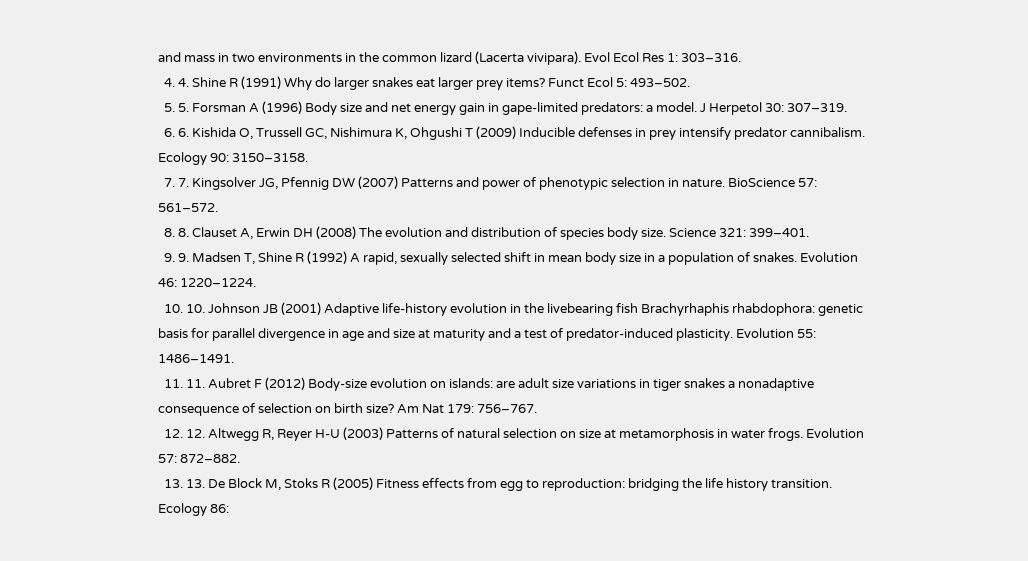and mass in two environments in the common lizard (Lacerta vivipara). Evol Ecol Res 1: 303–316.
  4. 4. Shine R (1991) Why do larger snakes eat larger prey items? Funct Ecol 5: 493–502.
  5. 5. Forsman A (1996) Body size and net energy gain in gape-limited predators: a model. J Herpetol 30: 307–319.
  6. 6. Kishida O, Trussell GC, Nishimura K, Ohgushi T (2009) Inducible defenses in prey intensify predator cannibalism. Ecology 90: 3150–3158.
  7. 7. Kingsolver JG, Pfennig DW (2007) Patterns and power of phenotypic selection in nature. BioScience 57: 561–572.
  8. 8. Clauset A, Erwin DH (2008) The evolution and distribution of species body size. Science 321: 399–401.
  9. 9. Madsen T, Shine R (1992) A rapid, sexually selected shift in mean body size in a population of snakes. Evolution 46: 1220–1224.
  10. 10. Johnson JB (2001) Adaptive life-history evolution in the livebearing fish Brachyrhaphis rhabdophora: genetic basis for parallel divergence in age and size at maturity and a test of predator-induced plasticity. Evolution 55: 1486–1491.
  11. 11. Aubret F (2012) Body-size evolution on islands: are adult size variations in tiger snakes a nonadaptive consequence of selection on birth size? Am Nat 179: 756–767.
  12. 12. Altwegg R, Reyer H-U (2003) Patterns of natural selection on size at metamorphosis in water frogs. Evolution 57: 872–882.
  13. 13. De Block M, Stoks R (2005) Fitness effects from egg to reproduction: bridging the life history transition. Ecology 86: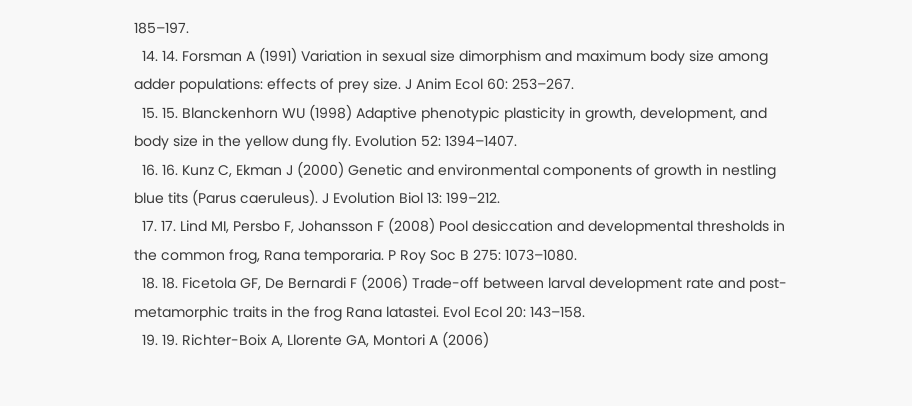185–197.
  14. 14. Forsman A (1991) Variation in sexual size dimorphism and maximum body size among adder populations: effects of prey size. J Anim Ecol 60: 253–267.
  15. 15. Blanckenhorn WU (1998) Adaptive phenotypic plasticity in growth, development, and body size in the yellow dung fly. Evolution 52: 1394–1407.
  16. 16. Kunz C, Ekman J (2000) Genetic and environmental components of growth in nestling blue tits (Parus caeruleus). J Evolution Biol 13: 199–212.
  17. 17. Lind MI, Persbo F, Johansson F (2008) Pool desiccation and developmental thresholds in the common frog, Rana temporaria. P Roy Soc B 275: 1073–1080.
  18. 18. Ficetola GF, De Bernardi F (2006) Trade-off between larval development rate and post-metamorphic traits in the frog Rana latastei. Evol Ecol 20: 143–158.
  19. 19. Richter-Boix A, Llorente GA, Montori A (2006)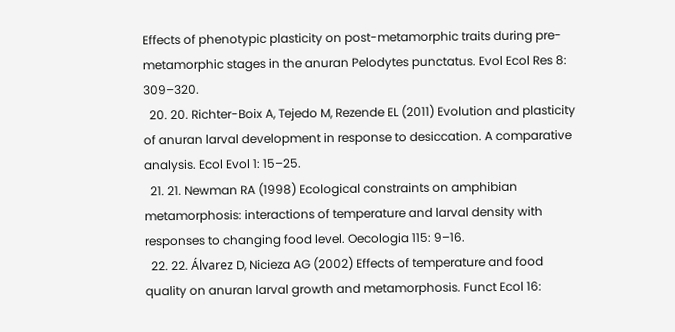Effects of phenotypic plasticity on post-metamorphic traits during pre-metamorphic stages in the anuran Pelodytes punctatus. Evol Ecol Res 8: 309–320.
  20. 20. Richter-Boix A, Tejedo M, Rezende EL (2011) Evolution and plasticity of anuran larval development in response to desiccation. A comparative analysis. Ecol Evol 1: 15–25.
  21. 21. Newman RA (1998) Ecological constraints on amphibian metamorphosis: interactions of temperature and larval density with responses to changing food level. Oecologia 115: 9–16.
  22. 22. Álvarez D, Nicieza AG (2002) Effects of temperature and food quality on anuran larval growth and metamorphosis. Funct Ecol 16: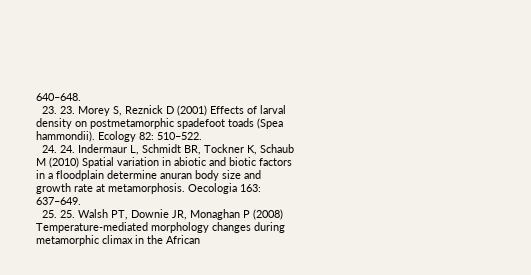640–648.
  23. 23. Morey S, Reznick D (2001) Effects of larval density on postmetamorphic spadefoot toads (Spea hammondii). Ecology 82: 510–522.
  24. 24. Indermaur L, Schmidt BR, Tockner K, Schaub M (2010) Spatial variation in abiotic and biotic factors in a floodplain determine anuran body size and growth rate at metamorphosis. Oecologia 163: 637–649.
  25. 25. Walsh PT, Downie JR, Monaghan P (2008) Temperature-mediated morphology changes during metamorphic climax in the African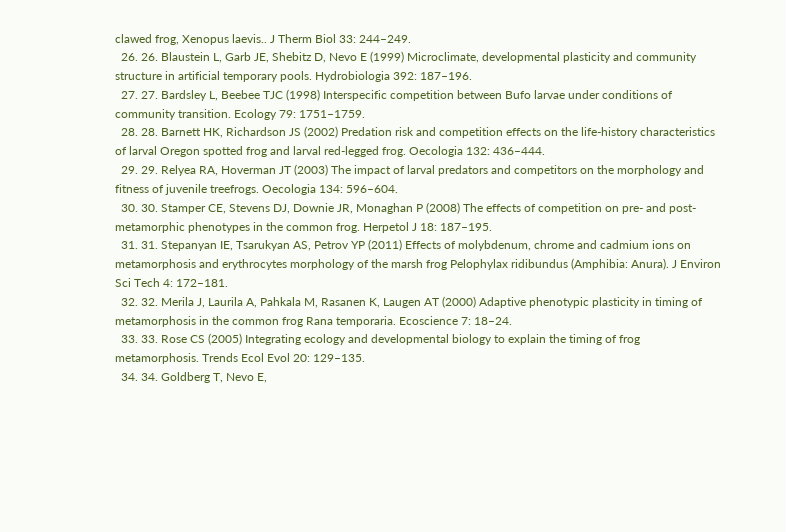clawed frog, Xenopus laevis.. J Therm Biol 33: 244–249.
  26. 26. Blaustein L, Garb JE, Shebitz D, Nevo E (1999) Microclimate, developmental plasticity and community structure in artificial temporary pools. Hydrobiologia 392: 187–196.
  27. 27. Bardsley L, Beebee TJC (1998) Interspecific competition between Bufo larvae under conditions of community transition. Ecology 79: 1751–1759.
  28. 28. Barnett HK, Richardson JS (2002) Predation risk and competition effects on the life-history characteristics of larval Oregon spotted frog and larval red-legged frog. Oecologia 132: 436–444.
  29. 29. Relyea RA, Hoverman JT (2003) The impact of larval predators and competitors on the morphology and fitness of juvenile treefrogs. Oecologia 134: 596–604.
  30. 30. Stamper CE, Stevens DJ, Downie JR, Monaghan P (2008) The effects of competition on pre- and post-metamorphic phenotypes in the common frog. Herpetol J 18: 187–195.
  31. 31. Stepanyan IE, Tsarukyan AS, Petrov YP (2011) Effects of molybdenum, chrome and cadmium ions on metamorphosis and erythrocytes morphology of the marsh frog Pelophylax ridibundus (Amphibia: Anura). J Environ Sci Tech 4: 172–181.
  32. 32. Merila J, Laurila A, Pahkala M, Rasanen K, Laugen AT (2000) Adaptive phenotypic plasticity in timing of metamorphosis in the common frog Rana temporaria. Ecoscience 7: 18–24.
  33. 33. Rose CS (2005) Integrating ecology and developmental biology to explain the timing of frog metamorphosis. Trends Ecol Evol 20: 129–135.
  34. 34. Goldberg T, Nevo E,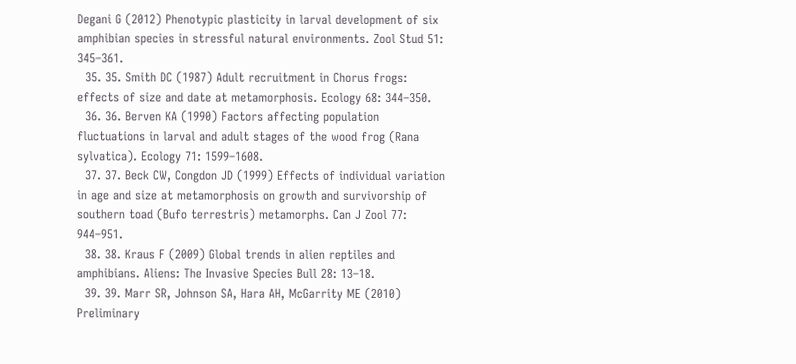Degani G (2012) Phenotypic plasticity in larval development of six amphibian species in stressful natural environments. Zool Stud 51: 345–361.
  35. 35. Smith DC (1987) Adult recruitment in Chorus frogs: effects of size and date at metamorphosis. Ecology 68: 344–350.
  36. 36. Berven KA (1990) Factors affecting population fluctuations in larval and adult stages of the wood frog (Rana sylvatica). Ecology 71: 1599–1608.
  37. 37. Beck CW, Congdon JD (1999) Effects of individual variation in age and size at metamorphosis on growth and survivorship of southern toad (Bufo terrestris) metamorphs. Can J Zool 77: 944–951.
  38. 38. Kraus F (2009) Global trends in alien reptiles and amphibians. Aliens: The Invasive Species Bull 28: 13–18.
  39. 39. Marr SR, Johnson SA, Hara AH, McGarrity ME (2010) Preliminary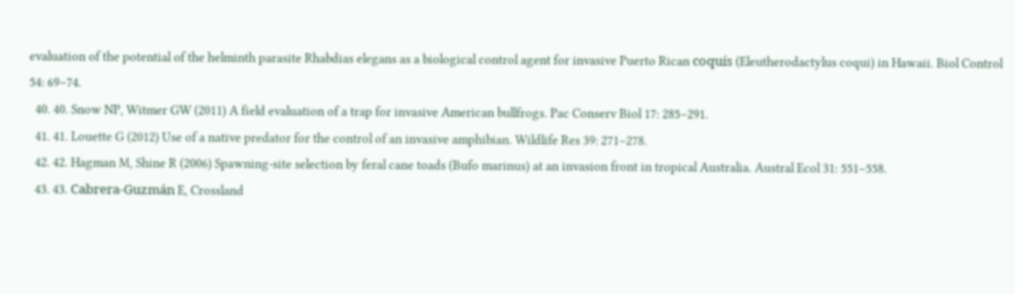evaluation of the potential of the helminth parasite Rhabdias elegans as a biological control agent for invasive Puerto Rican coquís (Eleutherodactylus coqui) in Hawaii. Biol Control 54: 69–74.
  40. 40. Snow NP, Witmer GW (2011) A field evaluation of a trap for invasive American bullfrogs. Pac Conserv Biol 17: 285–291.
  41. 41. Louette G (2012) Use of a native predator for the control of an invasive amphibian. Wildlife Res 39: 271–278.
  42. 42. Hagman M, Shine R (2006) Spawning-site selection by feral cane toads (Bufo marinus) at an invasion front in tropical Australia. Austral Ecol 31: 551–558.
  43. 43. Cabrera-Guzmán E, Crossland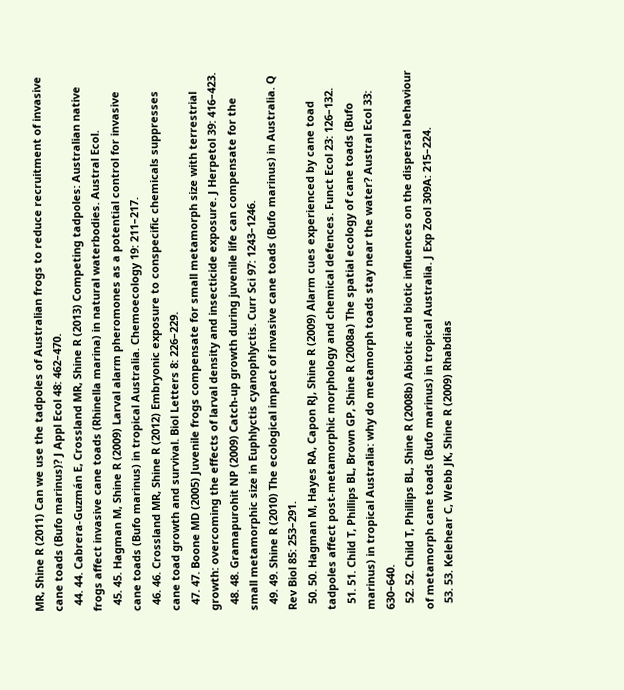MR, Shine R (2011) Can we use the tadpoles of Australian frogs to reduce recruitment of invasive cane toads (Bufo marinus)? J Appl Ecol 48: 462–470.
  44. 44. Cabrera-Guzmán E, Crossland MR, Shine R (2013) Competing tadpoles: Australian native frogs affect invasive cane toads (Rhinella marina) in natural waterbodies. Austral Ecol.
  45. 45. Hagman M, Shine R (2009) Larval alarm pheromones as a potential control for invasive cane toads (Bufo marinus) in tropical Australia. Chemoecology 19: 211–217.
  46. 46. Crossland MR, Shine R (2012) Embryonic exposure to conspecific chemicals suppresses cane toad growth and survival. Biol Letters 8: 226–229.
  47. 47. Boone MD (2005) Juvenile frogs compensate for small metamorph size with terrestrial growth: overcoming the effects of larval density and insecticide exposure. J Herpetol 39: 416–423.
  48. 48. Gramapurohit NP (2009) Catch-up growth during juvenile life can compensate for the small metamorphic size in Euphlyctis cyanophlyctis. Curr Sci 97: 1243–1246.
  49. 49. Shine R (2010) The ecological impact of invasive cane toads (Bufo marinus) in Australia. Q Rev Biol 85: 253–291.
  50. 50. Hagman M, Hayes RA, Capon RJ, Shine R (2009) Alarm cues experienced by cane toad tadpoles affect post-metamorphic morphology and chemical defences. Funct Ecol 23: 126–132.
  51. 51. Child T, Phillips BL, Brown GP, Shine R (2008a) The spatial ecology of cane toads (Bufo marinus) in tropical Australia: why do metamorph toads stay near the water? Austral Ecol 33: 630–640.
  52. 52. Child T, Phillips BL, Shine R (2008b) Abiotic and biotic influences on the dispersal behaviour of metamorph cane toads (Bufo marinus) in tropical Australia. J Exp Zool 309A: 215–224.
  53. 53. Kelehear C, Webb JK, Shine R (2009) Rhabdias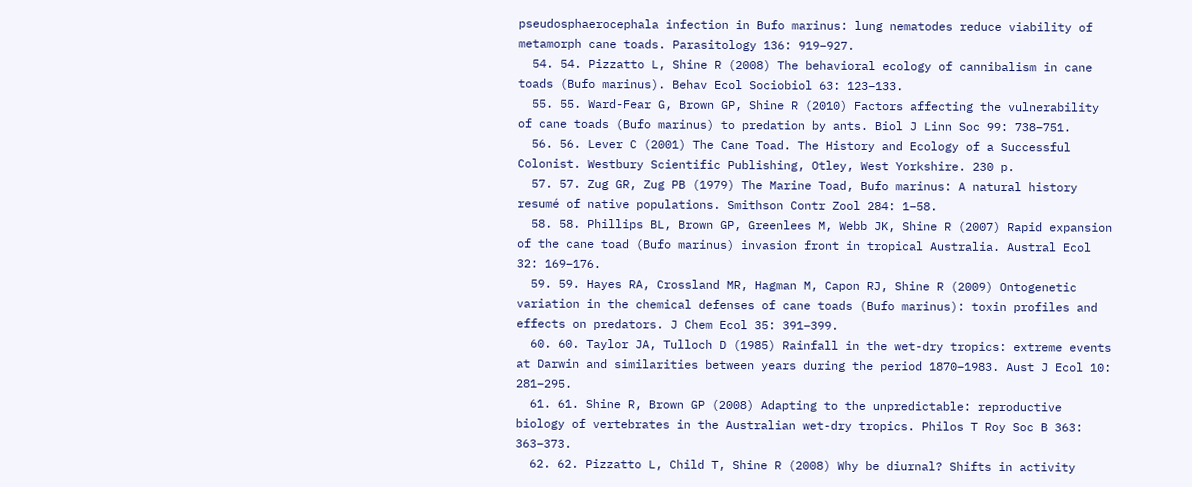pseudosphaerocephala infection in Bufo marinus: lung nematodes reduce viability of metamorph cane toads. Parasitology 136: 919–927.
  54. 54. Pizzatto L, Shine R (2008) The behavioral ecology of cannibalism in cane toads (Bufo marinus). Behav Ecol Sociobiol 63: 123–133.
  55. 55. Ward-Fear G, Brown GP, Shine R (2010) Factors affecting the vulnerability of cane toads (Bufo marinus) to predation by ants. Biol J Linn Soc 99: 738–751.
  56. 56. Lever C (2001) The Cane Toad. The History and Ecology of a Successful Colonist. Westbury Scientific Publishing, Otley, West Yorkshire. 230 p.
  57. 57. Zug GR, Zug PB (1979) The Marine Toad, Bufo marinus: A natural history resumé of native populations. Smithson Contr Zool 284: 1–58.
  58. 58. Phillips BL, Brown GP, Greenlees M, Webb JK, Shine R (2007) Rapid expansion of the cane toad (Bufo marinus) invasion front in tropical Australia. Austral Ecol 32: 169–176.
  59. 59. Hayes RA, Crossland MR, Hagman M, Capon RJ, Shine R (2009) Ontogenetic variation in the chemical defenses of cane toads (Bufo marinus): toxin profiles and effects on predators. J Chem Ecol 35: 391–399.
  60. 60. Taylor JA, Tulloch D (1985) Rainfall in the wet-dry tropics: extreme events at Darwin and similarities between years during the period 1870–1983. Aust J Ecol 10: 281–295.
  61. 61. Shine R, Brown GP (2008) Adapting to the unpredictable: reproductive biology of vertebrates in the Australian wet-dry tropics. Philos T Roy Soc B 363: 363–373.
  62. 62. Pizzatto L, Child T, Shine R (2008) Why be diurnal? Shifts in activity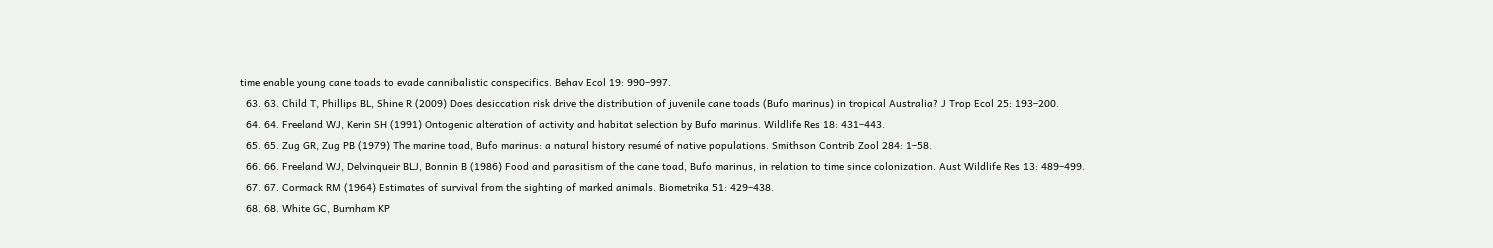time enable young cane toads to evade cannibalistic conspecifics. Behav Ecol 19: 990–997.
  63. 63. Child T, Phillips BL, Shine R (2009) Does desiccation risk drive the distribution of juvenile cane toads (Bufo marinus) in tropical Australia? J Trop Ecol 25: 193–200.
  64. 64. Freeland WJ, Kerin SH (1991) Ontogenic alteration of activity and habitat selection by Bufo marinus. Wildlife Res 18: 431–443.
  65. 65. Zug GR, Zug PB (1979) The marine toad, Bufo marinus: a natural history resumé of native populations. Smithson Contrib Zool 284: 1–58.
  66. 66. Freeland WJ, Delvinqueir BLJ, Bonnin B (1986) Food and parasitism of the cane toad, Bufo marinus, in relation to time since colonization. Aust Wildlife Res 13: 489–499.
  67. 67. Cormack RM (1964) Estimates of survival from the sighting of marked animals. Biometrika 51: 429–438.
  68. 68. White GC, Burnham KP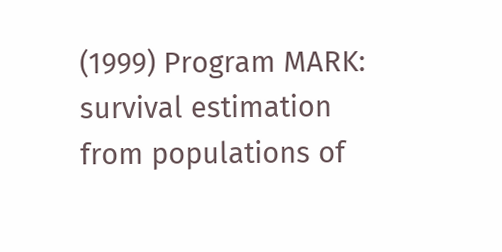(1999) Program MARK: survival estimation from populations of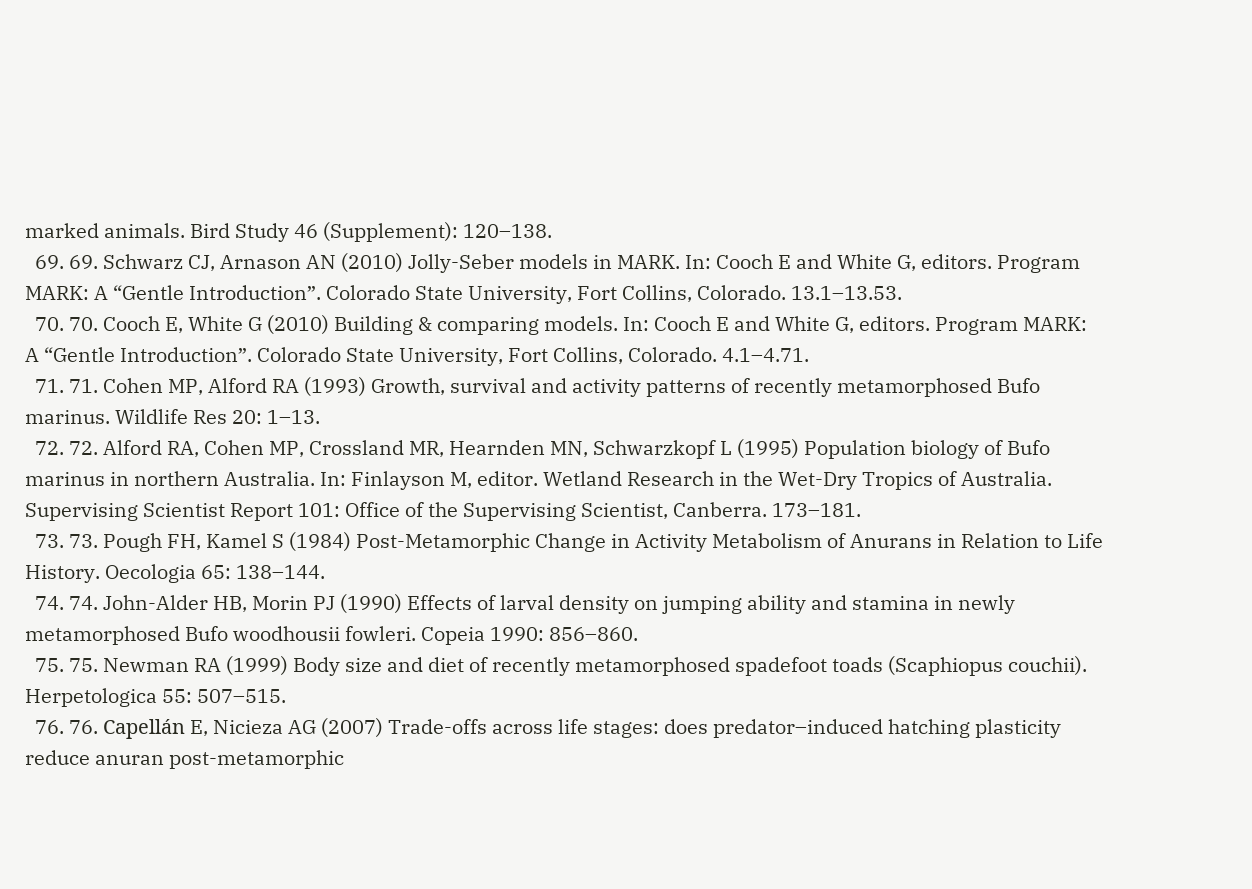marked animals. Bird Study 46 (Supplement): 120–138.
  69. 69. Schwarz CJ, Arnason AN (2010) Jolly-Seber models in MARK. In: Cooch E and White G, editors. Program MARK: A “Gentle Introduction”. Colorado State University, Fort Collins, Colorado. 13.1–13.53.
  70. 70. Cooch E, White G (2010) Building & comparing models. In: Cooch E and White G, editors. Program MARK: A “Gentle Introduction”. Colorado State University, Fort Collins, Colorado. 4.1–4.71.
  71. 71. Cohen MP, Alford RA (1993) Growth, survival and activity patterns of recently metamorphosed Bufo marinus. Wildlife Res 20: 1–13.
  72. 72. Alford RA, Cohen MP, Crossland MR, Hearnden MN, Schwarzkopf L (1995) Population biology of Bufo marinus in northern Australia. In: Finlayson M, editor. Wetland Research in the Wet-Dry Tropics of Australia. Supervising Scientist Report 101: Office of the Supervising Scientist, Canberra. 173–181.
  73. 73. Pough FH, Kamel S (1984) Post-Metamorphic Change in Activity Metabolism of Anurans in Relation to Life History. Oecologia 65: 138–144.
  74. 74. John-Alder HB, Morin PJ (1990) Effects of larval density on jumping ability and stamina in newly metamorphosed Bufo woodhousii fowleri. Copeia 1990: 856–860.
  75. 75. Newman RA (1999) Body size and diet of recently metamorphosed spadefoot toads (Scaphiopus couchii). Herpetologica 55: 507–515.
  76. 76. Capellán E, Nicieza AG (2007) Trade-offs across life stages: does predator–induced hatching plasticity reduce anuran post-metamorphic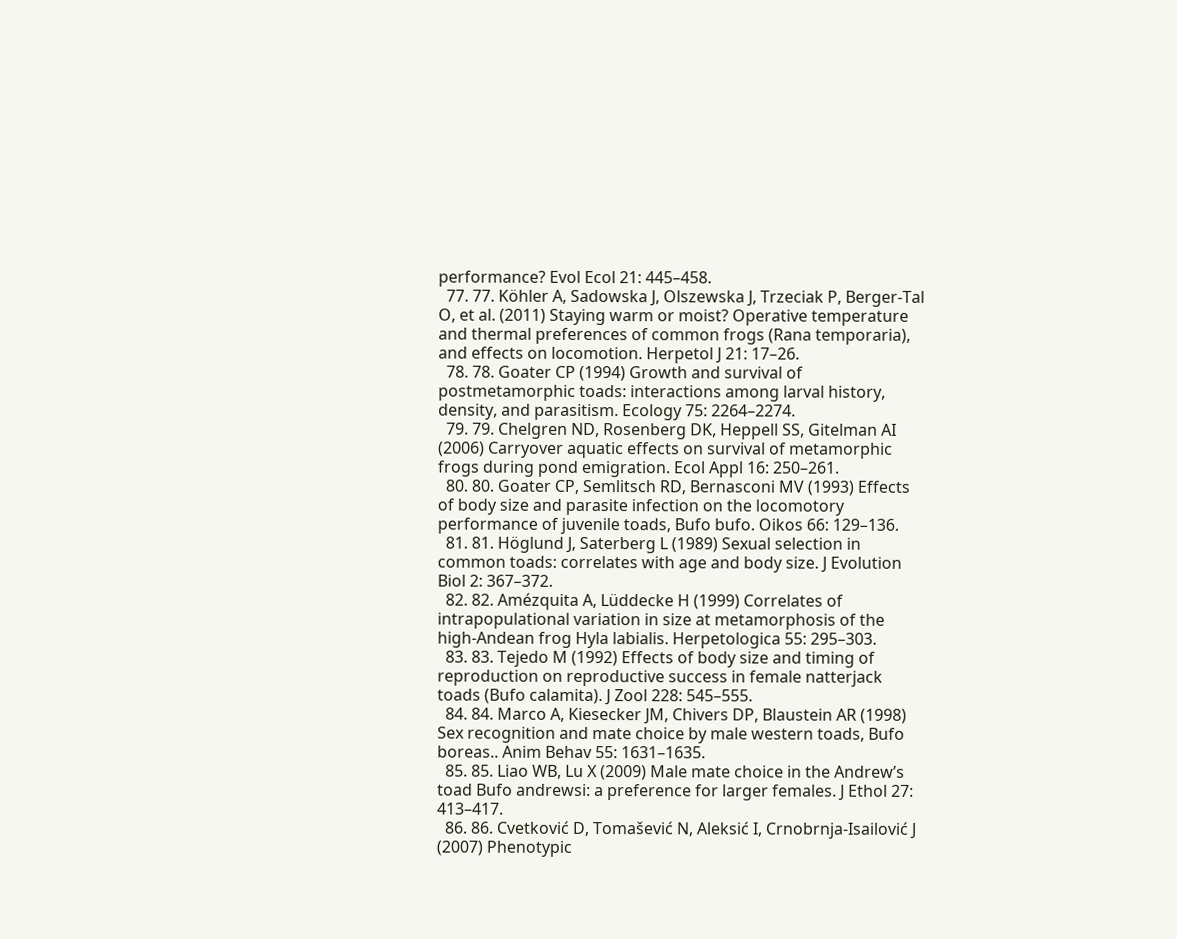performance? Evol Ecol 21: 445–458.
  77. 77. Köhler A, Sadowska J, Olszewska J, Trzeciak P, Berger-Tal O, et al. (2011) Staying warm or moist? Operative temperature and thermal preferences of common frogs (Rana temporaria), and effects on locomotion. Herpetol J 21: 17–26.
  78. 78. Goater CP (1994) Growth and survival of postmetamorphic toads: interactions among larval history, density, and parasitism. Ecology 75: 2264–2274.
  79. 79. Chelgren ND, Rosenberg DK, Heppell SS, Gitelman AI (2006) Carryover aquatic effects on survival of metamorphic frogs during pond emigration. Ecol Appl 16: 250–261.
  80. 80. Goater CP, Semlitsch RD, Bernasconi MV (1993) Effects of body size and parasite infection on the locomotory performance of juvenile toads, Bufo bufo. Oikos 66: 129–136.
  81. 81. Höglund J, Saterberg L (1989) Sexual selection in common toads: correlates with age and body size. J Evolution Biol 2: 367–372.
  82. 82. Amézquita A, Lüddecke H (1999) Correlates of intrapopulational variation in size at metamorphosis of the high-Andean frog Hyla labialis. Herpetologica 55: 295–303.
  83. 83. Tejedo M (1992) Effects of body size and timing of reproduction on reproductive success in female natterjack toads (Bufo calamita). J Zool 228: 545–555.
  84. 84. Marco A, Kiesecker JM, Chivers DP, Blaustein AR (1998) Sex recognition and mate choice by male western toads, Bufo boreas.. Anim Behav 55: 1631–1635.
  85. 85. Liao WB, Lu X (2009) Male mate choice in the Andrew’s toad Bufo andrewsi: a preference for larger females. J Ethol 27: 413–417.
  86. 86. Cvetković D, Tomašević N, Aleksić I, Crnobrnja-Isailović J (2007) Phenotypic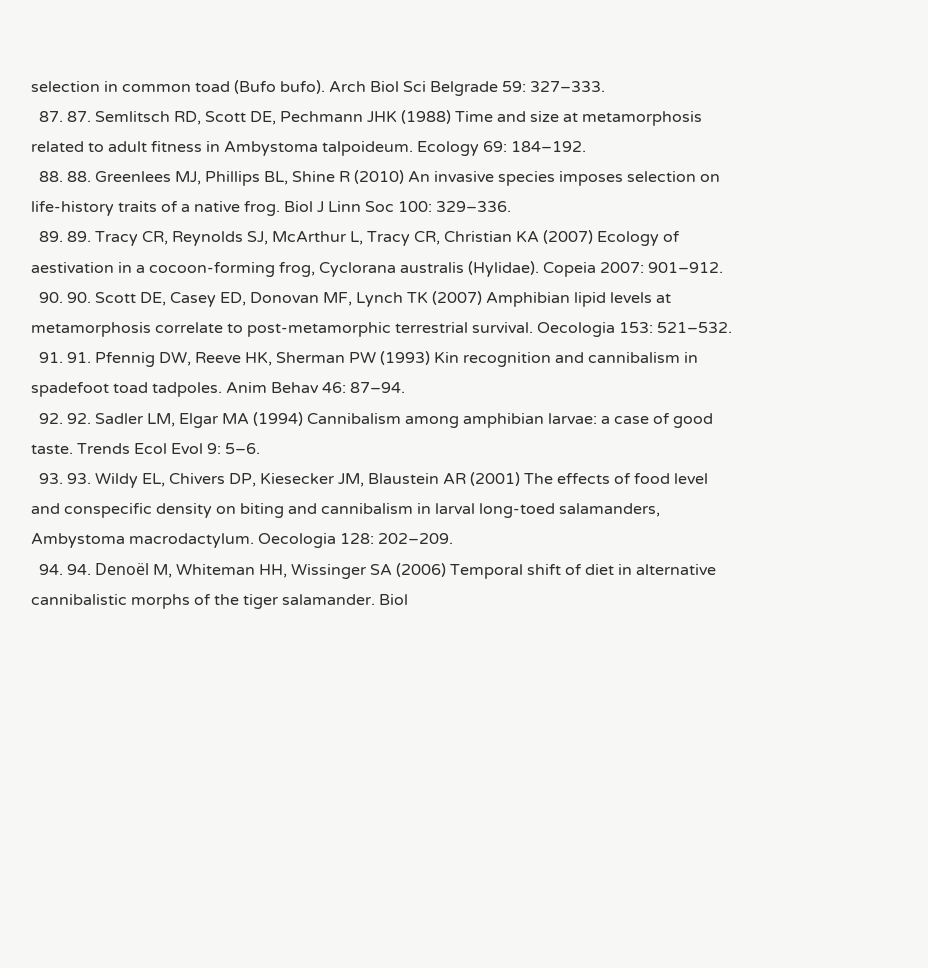selection in common toad (Bufo bufo). Arch Biol Sci Belgrade 59: 327–333.
  87. 87. Semlitsch RD, Scott DE, Pechmann JHK (1988) Time and size at metamorphosis related to adult fitness in Ambystoma talpoideum. Ecology 69: 184–192.
  88. 88. Greenlees MJ, Phillips BL, Shine R (2010) An invasive species imposes selection on life-history traits of a native frog. Biol J Linn Soc 100: 329–336.
  89. 89. Tracy CR, Reynolds SJ, McArthur L, Tracy CR, Christian KA (2007) Ecology of aestivation in a cocoon-forming frog, Cyclorana australis (Hylidae). Copeia 2007: 901–912.
  90. 90. Scott DE, Casey ED, Donovan MF, Lynch TK (2007) Amphibian lipid levels at metamorphosis correlate to post-metamorphic terrestrial survival. Oecologia 153: 521–532.
  91. 91. Pfennig DW, Reeve HK, Sherman PW (1993) Kin recognition and cannibalism in spadefoot toad tadpoles. Anim Behav 46: 87–94.
  92. 92. Sadler LM, Elgar MA (1994) Cannibalism among amphibian larvae: a case of good taste. Trends Ecol Evol 9: 5–6.
  93. 93. Wildy EL, Chivers DP, Kiesecker JM, Blaustein AR (2001) The effects of food level and conspecific density on biting and cannibalism in larval long-toed salamanders, Ambystoma macrodactylum. Oecologia 128: 202–209.
  94. 94. Denoël M, Whiteman HH, Wissinger SA (2006) Temporal shift of diet in alternative cannibalistic morphs of the tiger salamander. Biol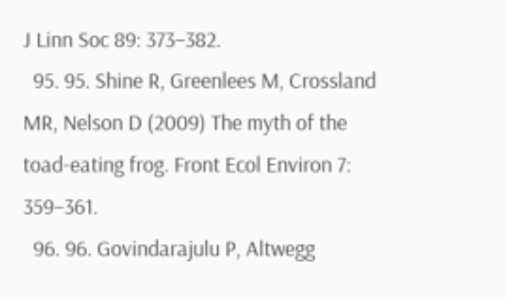J Linn Soc 89: 373–382.
  95. 95. Shine R, Greenlees M, Crossland MR, Nelson D (2009) The myth of the toad-eating frog. Front Ecol Environ 7: 359–361.
  96. 96. Govindarajulu P, Altwegg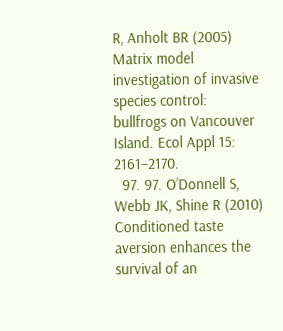R, Anholt BR (2005) Matrix model investigation of invasive species control: bullfrogs on Vancouver Island. Ecol Appl 15: 2161–2170.
  97. 97. O’Donnell S, Webb JK, Shine R (2010) Conditioned taste aversion enhances the survival of an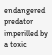endangered predator imperilled by a toxic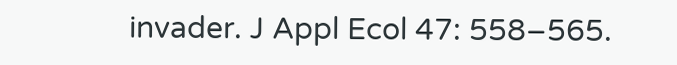invader. J Appl Ecol 47: 558–565.